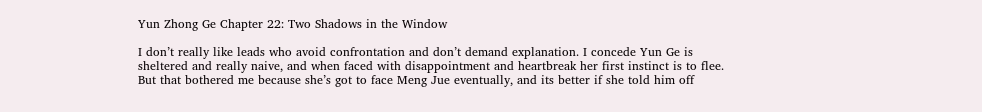Yun Zhong Ge Chapter 22: Two Shadows in the Window

I don’t really like leads who avoid confrontation and don’t demand explanation. I concede Yun Ge is sheltered and really naive, and when faced with disappointment and heartbreak her first instinct is to flee. But that bothered me because she’s got to face Meng Jue eventually, and its better if she told him off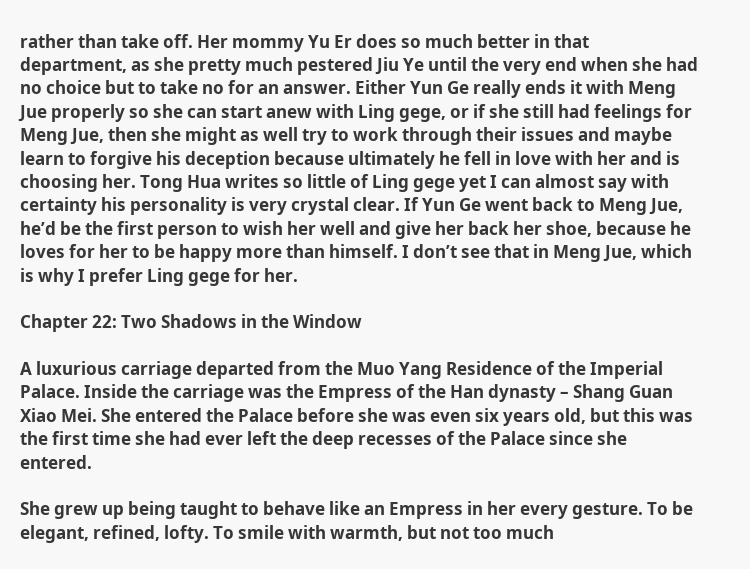rather than take off. Her mommy Yu Er does so much better in that department, as she pretty much pestered Jiu Ye until the very end when she had no choice but to take no for an answer. Either Yun Ge really ends it with Meng Jue properly so she can start anew with Ling gege, or if she still had feelings for Meng Jue, then she might as well try to work through their issues and maybe learn to forgive his deception because ultimately he fell in love with her and is choosing her. Tong Hua writes so little of Ling gege yet I can almost say with certainty his personality is very crystal clear. If Yun Ge went back to Meng Jue, he’d be the first person to wish her well and give her back her shoe, because he loves for her to be happy more than himself. I don’t see that in Meng Jue, which is why I prefer Ling gege for her.

Chapter 22: Two Shadows in the Window

A luxurious carriage departed from the Muo Yang Residence of the Imperial Palace. Inside the carriage was the Empress of the Han dynasty – Shang Guan Xiao Mei. She entered the Palace before she was even six years old, but this was the first time she had ever left the deep recesses of the Palace since she entered.

She grew up being taught to behave like an Empress in her every gesture. To be elegant, refined, lofty. To smile with warmth, but not too much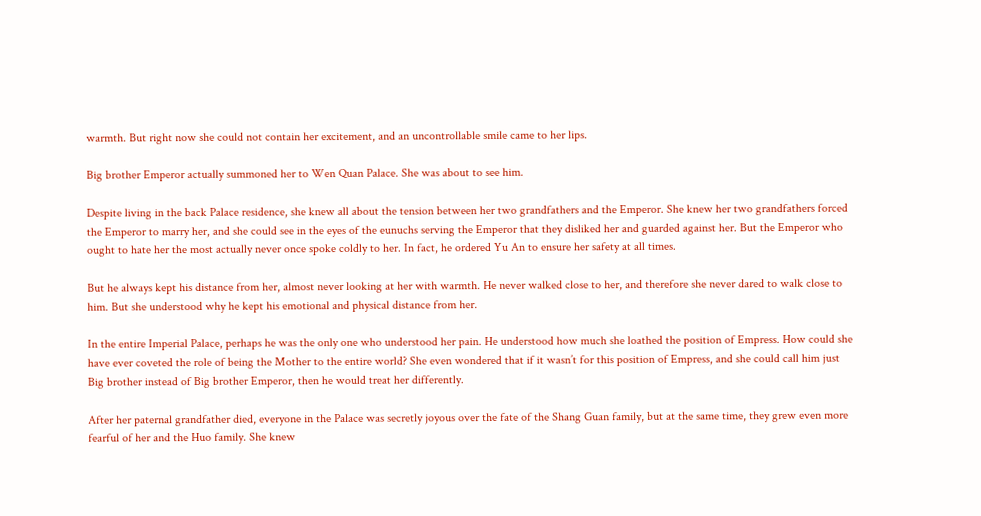warmth. But right now she could not contain her excitement, and an uncontrollable smile came to her lips.

Big brother Emperor actually summoned her to Wen Quan Palace. She was about to see him.

Despite living in the back Palace residence, she knew all about the tension between her two grandfathers and the Emperor. She knew her two grandfathers forced the Emperor to marry her, and she could see in the eyes of the eunuchs serving the Emperor that they disliked her and guarded against her. But the Emperor who ought to hate her the most actually never once spoke coldly to her. In fact, he ordered Yu An to ensure her safety at all times.

But he always kept his distance from her, almost never looking at her with warmth. He never walked close to her, and therefore she never dared to walk close to him. But she understood why he kept his emotional and physical distance from her.

In the entire Imperial Palace, perhaps he was the only one who understood her pain. He understood how much she loathed the position of Empress. How could she have ever coveted the role of being the Mother to the entire world? She even wondered that if it wasn’t for this position of Empress, and she could call him just Big brother instead of Big brother Emperor, then he would treat her differently.

After her paternal grandfather died, everyone in the Palace was secretly joyous over the fate of the Shang Guan family, but at the same time, they grew even more fearful of her and the Huo family. She knew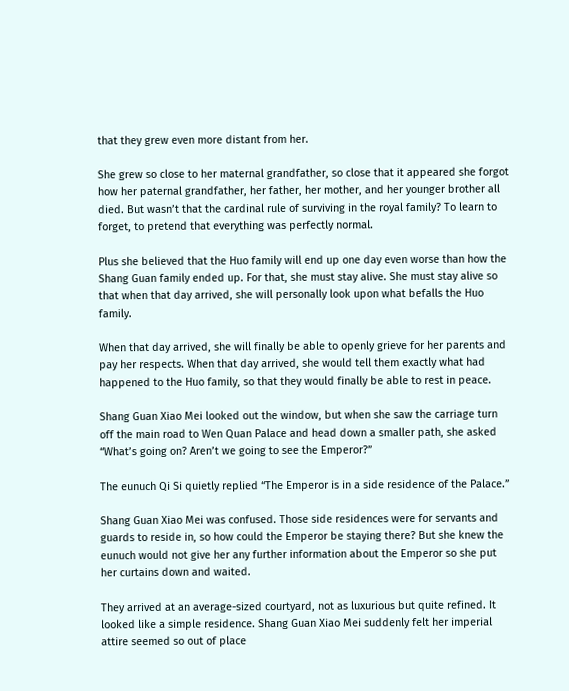that they grew even more distant from her.

She grew so close to her maternal grandfather, so close that it appeared she forgot how her paternal grandfather, her father, her mother, and her younger brother all died. But wasn’t that the cardinal rule of surviving in the royal family? To learn to forget, to pretend that everything was perfectly normal.

Plus she believed that the Huo family will end up one day even worse than how the Shang Guan family ended up. For that, she must stay alive. She must stay alive so that when that day arrived, she will personally look upon what befalls the Huo family.

When that day arrived, she will finally be able to openly grieve for her parents and pay her respects. When that day arrived, she would tell them exactly what had happened to the Huo family, so that they would finally be able to rest in peace.

Shang Guan Xiao Mei looked out the window, but when she saw the carriage turn off the main road to Wen Quan Palace and head down a smaller path, she asked “What’s going on? Aren’t we going to see the Emperor?”

The eunuch Qi Si quietly replied “The Emperor is in a side residence of the Palace.”

Shang Guan Xiao Mei was confused. Those side residences were for servants and guards to reside in, so how could the Emperor be staying there? But she knew the eunuch would not give her any further information about the Emperor so she put her curtains down and waited.

They arrived at an average-sized courtyard, not as luxurious but quite refined. It looked like a simple residence. Shang Guan Xiao Mei suddenly felt her imperial attire seemed so out of place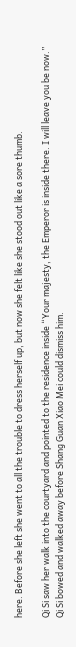here. Before she left she went to all the trouble to dress herself up, but now she felt like she stood out like a sore thumb.

Qi Si saw her walk into the courtyard and pointed to the residence inside “Your majesty, the Emperor is inside there. I will leave you be now.” Qi Si bowed and walked away before Shang Guan Xiao Mei could dismiss him.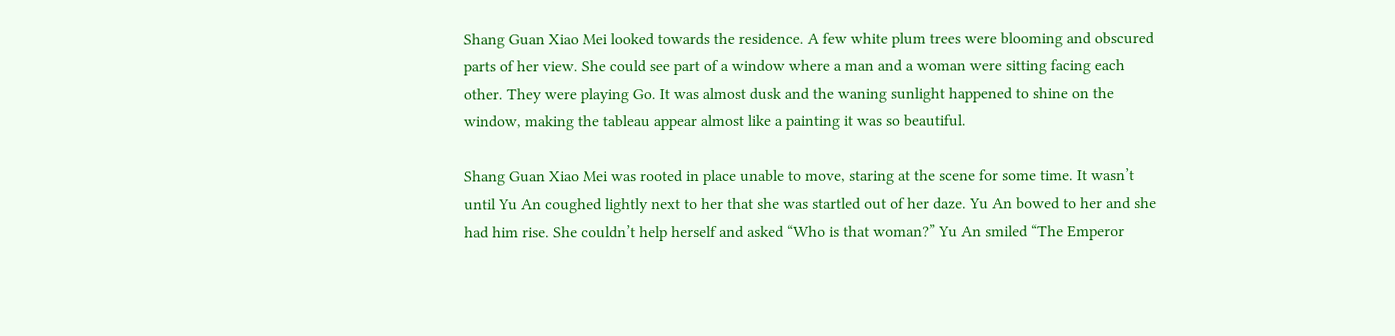Shang Guan Xiao Mei looked towards the residence. A few white plum trees were blooming and obscured parts of her view. She could see part of a window where a man and a woman were sitting facing each other. They were playing Go. It was almost dusk and the waning sunlight happened to shine on the window, making the tableau appear almost like a painting it was so beautiful.

Shang Guan Xiao Mei was rooted in place unable to move, staring at the scene for some time. It wasn’t until Yu An coughed lightly next to her that she was startled out of her daze. Yu An bowed to her and she had him rise. She couldn’t help herself and asked “Who is that woman?” Yu An smiled “The Emperor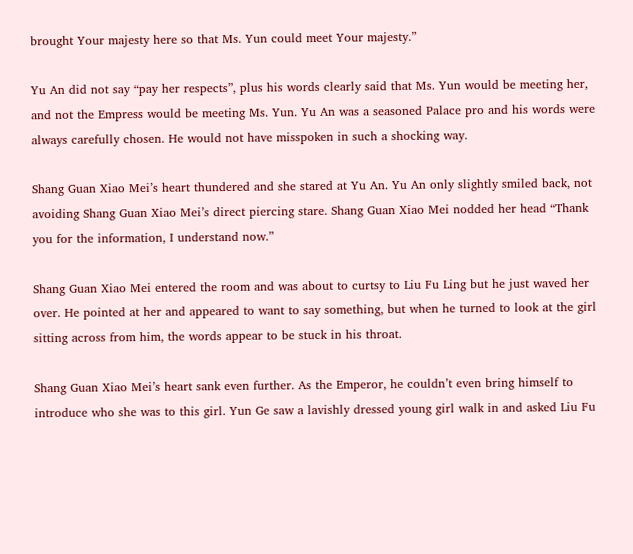brought Your majesty here so that Ms. Yun could meet Your majesty.”

Yu An did not say “pay her respects”, plus his words clearly said that Ms. Yun would be meeting her, and not the Empress would be meeting Ms. Yun. Yu An was a seasoned Palace pro and his words were always carefully chosen. He would not have misspoken in such a shocking way.

Shang Guan Xiao Mei’s heart thundered and she stared at Yu An. Yu An only slightly smiled back, not avoiding Shang Guan Xiao Mei’s direct piercing stare. Shang Guan Xiao Mei nodded her head “Thank you for the information, I understand now.”

Shang Guan Xiao Mei entered the room and was about to curtsy to Liu Fu Ling but he just waved her over. He pointed at her and appeared to want to say something, but when he turned to look at the girl sitting across from him, the words appear to be stuck in his throat.

Shang Guan Xiao Mei’s heart sank even further. As the Emperor, he couldn’t even bring himself to introduce who she was to this girl. Yun Ge saw a lavishly dressed young girl walk in and asked Liu Fu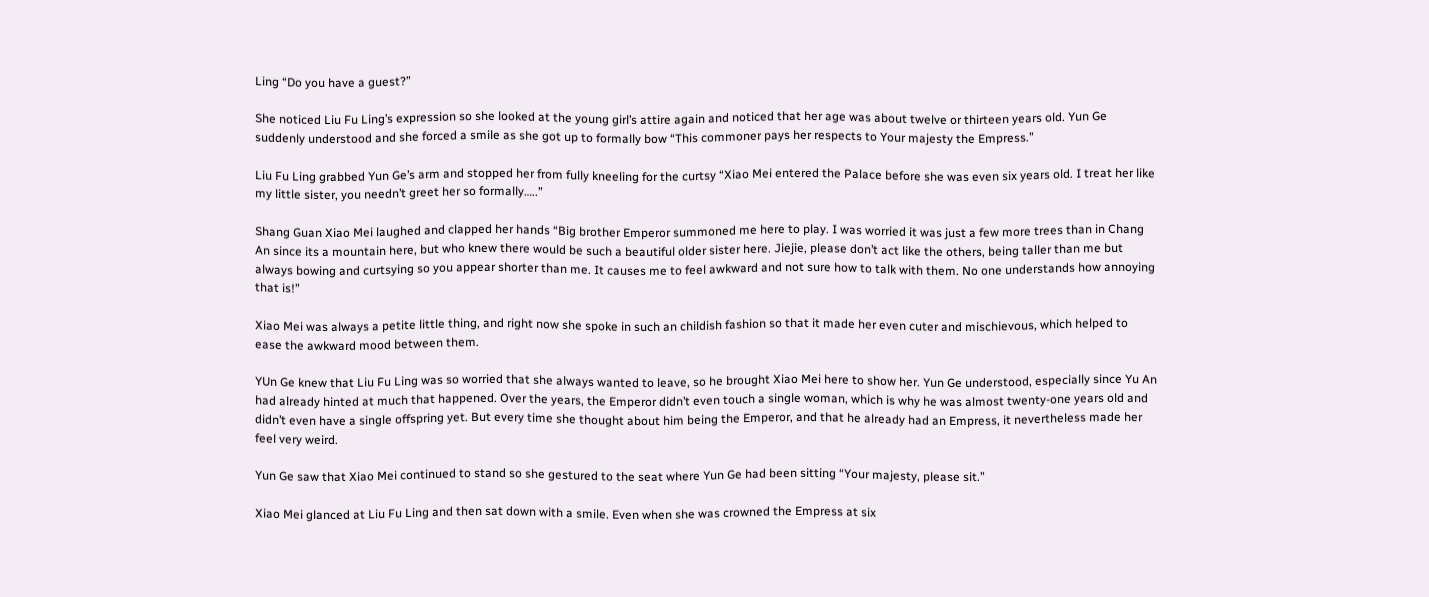Ling “Do you have a guest?”

She noticed Liu Fu Ling’s expression so she looked at the young girl’s attire again and noticed that her age was about twelve or thirteen years old. Yun Ge suddenly understood and she forced a smile as she got up to formally bow “This commoner pays her respects to Your majesty the Empress.”

Liu Fu Ling grabbed Yun Ge’s arm and stopped her from fully kneeling for the curtsy “Xiao Mei entered the Palace before she was even six years old. I treat her like my little sister, you needn’t greet her so formally…..”

Shang Guan Xiao Mei laughed and clapped her hands “Big brother Emperor summoned me here to play. I was worried it was just a few more trees than in Chang An since its a mountain here, but who knew there would be such a beautiful older sister here. Jiejie, please don’t act like the others, being taller than me but always bowing and curtsying so you appear shorter than me. It causes me to feel awkward and not sure how to talk with them. No one understands how annoying that is!”

Xiao Mei was always a petite little thing, and right now she spoke in such an childish fashion so that it made her even cuter and mischievous, which helped to ease the awkward mood between them.

YUn Ge knew that Liu Fu Ling was so worried that she always wanted to leave, so he brought Xiao Mei here to show her. Yun Ge understood, especially since Yu An had already hinted at much that happened. Over the years, the Emperor didn’t even touch a single woman, which is why he was almost twenty-one years old and didn’t even have a single offspring yet. But every time she thought about him being the Emperor, and that he already had an Empress, it nevertheless made her feel very weird.

Yun Ge saw that Xiao Mei continued to stand so she gestured to the seat where Yun Ge had been sitting “Your majesty, please sit.”

Xiao Mei glanced at Liu Fu Ling and then sat down with a smile. Even when she was crowned the Empress at six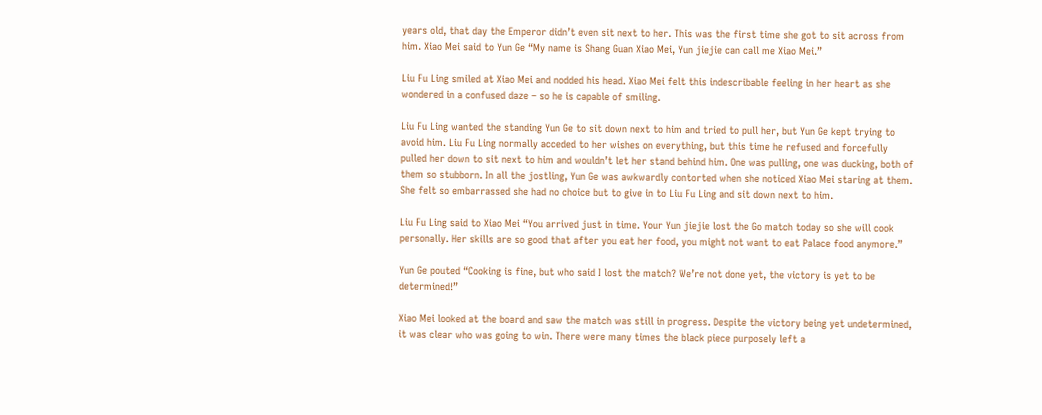years old, that day the Emperor didn’t even sit next to her. This was the first time she got to sit across from him. Xiao Mei said to Yun Ge “My name is Shang Guan Xiao Mei, Yun jiejie can call me Xiao Mei.”

Liu Fu Ling smiled at Xiao Mei and nodded his head. Xiao Mei felt this indescribable feeling in her heart as she wondered in a confused daze – so he is capable of smiling.

Liu Fu Ling wanted the standing Yun Ge to sit down next to him and tried to pull her, but Yun Ge kept trying to avoid him. Liu Fu Ling normally acceded to her wishes on everything, but this time he refused and forcefully pulled her down to sit next to him and wouldn’t let her stand behind him. One was pulling, one was ducking, both of them so stubborn. In all the jostling, Yun Ge was awkwardly contorted when she noticed Xiao Mei staring at them. She felt so embarrassed she had no choice but to give in to Liu Fu Ling and sit down next to him.

Liu Fu Ling said to Xiao Mei “You arrived just in time. Your Yun jiejie lost the Go match today so she will cook personally. Her skills are so good that after you eat her food, you might not want to eat Palace food anymore.”

Yun Ge pouted “Cooking is fine, but who said I lost the match? We’re not done yet, the victory is yet to be determined!”

Xiao Mei looked at the board and saw the match was still in progress. Despite the victory being yet undetermined, it was clear who was going to win. There were many times the black piece purposely left a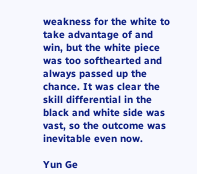weakness for the white to take advantage of and win, but the white piece was too softhearted and always passed up the chance. It was clear the skill differential in the black and white side was vast, so the outcome was inevitable even now.

Yun Ge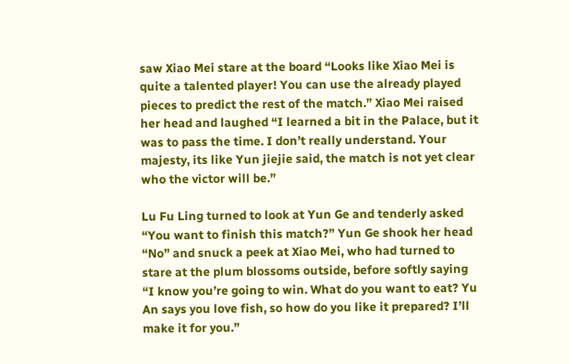saw Xiao Mei stare at the board “Looks like Xiao Mei is quite a talented player! You can use the already played pieces to predict the rest of the match.” Xiao Mei raised her head and laughed “I learned a bit in the Palace, but it was to pass the time. I don’t really understand. Your majesty, its like Yun jiejie said, the match is not yet clear who the victor will be.”

Lu Fu Ling turned to look at Yun Ge and tenderly asked “You want to finish this match?” Yun Ge shook her head “No” and snuck a peek at Xiao Mei, who had turned to stare at the plum blossoms outside, before softly saying “I know you’re going to win. What do you want to eat? Yu An says you love fish, so how do you like it prepared? I’ll make it for you.”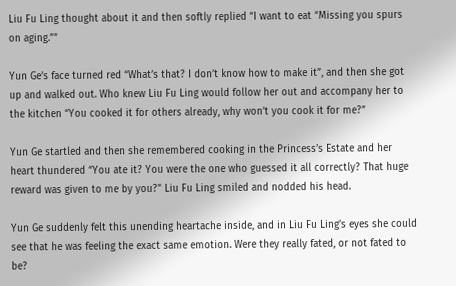Liu Fu Ling thought about it and then softly replied “I want to eat “Missing you spurs on aging.””

Yun Ge’s face turned red “What’s that? I don’t know how to make it”, and then she got up and walked out. Who knew Liu Fu Ling would follow her out and accompany her to the kitchen “You cooked it for others already, why won’t you cook it for me?”

Yun Ge startled and then she remembered cooking in the Princess’s Estate and her heart thundered “You ate it? You were the one who guessed it all correctly? That huge reward was given to me by you?” Liu Fu Ling smiled and nodded his head.

Yun Ge suddenly felt this unending heartache inside, and in Liu Fu Ling’s eyes she could see that he was feeling the exact same emotion. Were they really fated, or not fated to be?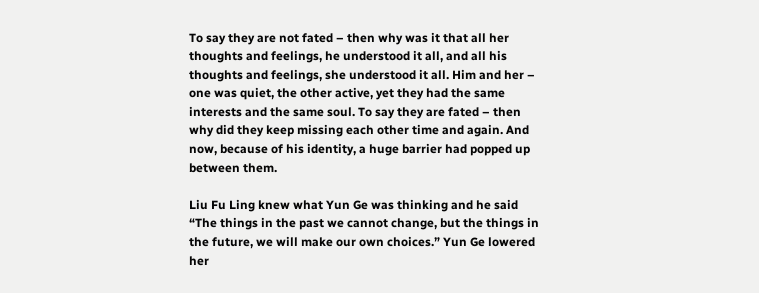To say they are not fated – then why was it that all her thoughts and feelings, he understood it all, and all his thoughts and feelings, she understood it all. Him and her – one was quiet, the other active, yet they had the same interests and the same soul. To say they are fated – then why did they keep missing each other time and again. And now, because of his identity, a huge barrier had popped up between them.

Liu Fu Ling knew what Yun Ge was thinking and he said “The things in the past we cannot change, but the things in the future, we will make our own choices.” Yun Ge lowered her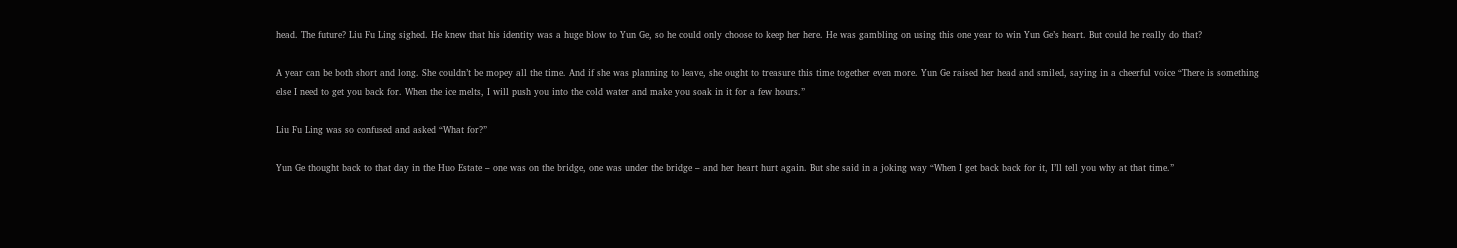head. The future? Liu Fu Ling sighed. He knew that his identity was a huge blow to Yun Ge, so he could only choose to keep her here. He was gambling on using this one year to win Yun Ge’s heart. But could he really do that?

A year can be both short and long. She couldn’t be mopey all the time. And if she was planning to leave, she ought to treasure this time together even more. Yun Ge raised her head and smiled, saying in a cheerful voice “There is something else I need to get you back for. When the ice melts, I will push you into the cold water and make you soak in it for a few hours.”

Liu Fu Ling was so confused and asked “What for?”

Yun Ge thought back to that day in the Huo Estate – one was on the bridge, one was under the bridge – and her heart hurt again. But she said in a joking way “When I get back back for it, I’ll tell you why at that time.”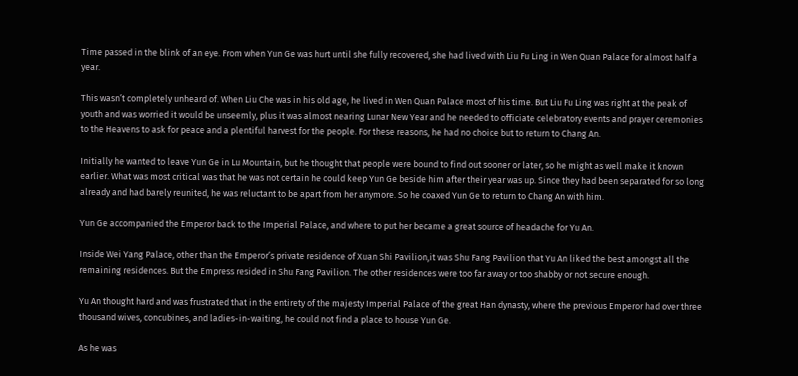Time passed in the blink of an eye. From when Yun Ge was hurt until she fully recovered, she had lived with Liu Fu Ling in Wen Quan Palace for almost half a year.

This wasn’t completely unheard of. When Liu Che was in his old age, he lived in Wen Quan Palace most of his time. But Liu Fu Ling was right at the peak of youth and was worried it would be unseemly, plus it was almost nearing Lunar New Year and he needed to officiate celebratory events and prayer ceremonies to the Heavens to ask for peace and a plentiful harvest for the people. For these reasons, he had no choice but to return to Chang An.

Initially he wanted to leave Yun Ge in Lu Mountain, but he thought that people were bound to find out sooner or later, so he might as well make it known earlier. What was most critical was that he was not certain he could keep Yun Ge beside him after their year was up. Since they had been separated for so long already and had barely reunited, he was reluctant to be apart from her anymore. So he coaxed Yun Ge to return to Chang An with him.

Yun Ge accompanied the Emperor back to the Imperial Palace, and where to put her became a great source of headache for Yu An.

Inside Wei Yang Palace, other than the Emperor’s private residence of Xuan Shi Pavilion,it was Shu Fang Pavilion that Yu An liked the best amongst all the remaining residences. But the Empress resided in Shu Fang Pavilion. The other residences were too far away or too shabby or not secure enough.

Yu An thought hard and was frustrated that in the entirety of the majesty Imperial Palace of the great Han dynasty, where the previous Emperor had over three thousand wives, concubines, and ladies-in-waiting, he could not find a place to house Yun Ge.

As he was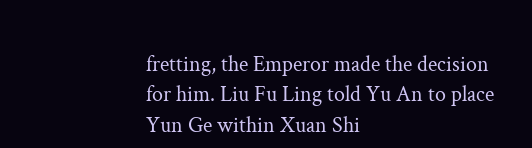fretting, the Emperor made the decision for him. Liu Fu Ling told Yu An to place Yun Ge within Xuan Shi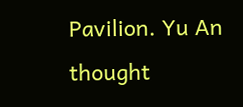Pavilion. Yu An thought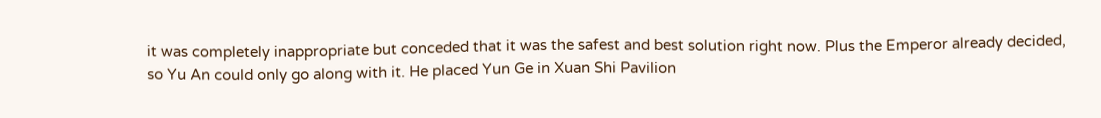it was completely inappropriate but conceded that it was the safest and best solution right now. Plus the Emperor already decided, so Yu An could only go along with it. He placed Yun Ge in Xuan Shi Pavilion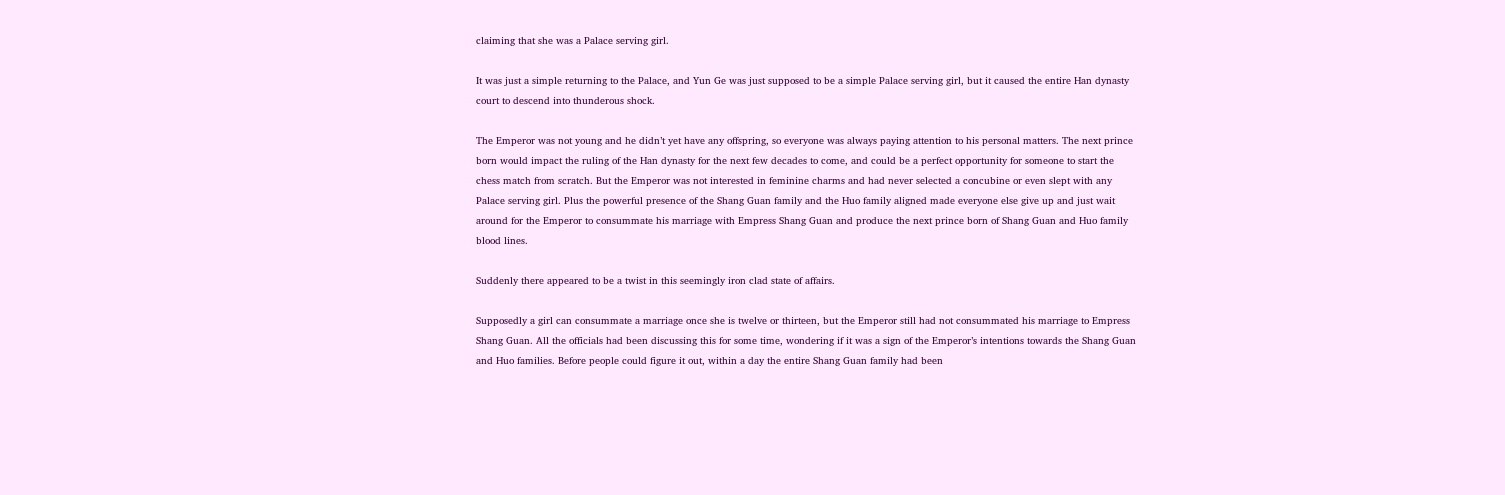claiming that she was a Palace serving girl.

It was just a simple returning to the Palace, and Yun Ge was just supposed to be a simple Palace serving girl, but it caused the entire Han dynasty court to descend into thunderous shock.

The Emperor was not young and he didn’t yet have any offspring, so everyone was always paying attention to his personal matters. The next prince born would impact the ruling of the Han dynasty for the next few decades to come, and could be a perfect opportunity for someone to start the chess match from scratch. But the Emperor was not interested in feminine charms and had never selected a concubine or even slept with any Palace serving girl. Plus the powerful presence of the Shang Guan family and the Huo family aligned made everyone else give up and just wait around for the Emperor to consummate his marriage with Empress Shang Guan and produce the next prince born of Shang Guan and Huo family blood lines.

Suddenly there appeared to be a twist in this seemingly iron clad state of affairs.

Supposedly a girl can consummate a marriage once she is twelve or thirteen, but the Emperor still had not consummated his marriage to Empress Shang Guan. All the officials had been discussing this for some time, wondering if it was a sign of the Emperor’s intentions towards the Shang Guan and Huo families. Before people could figure it out, within a day the entire Shang Guan family had been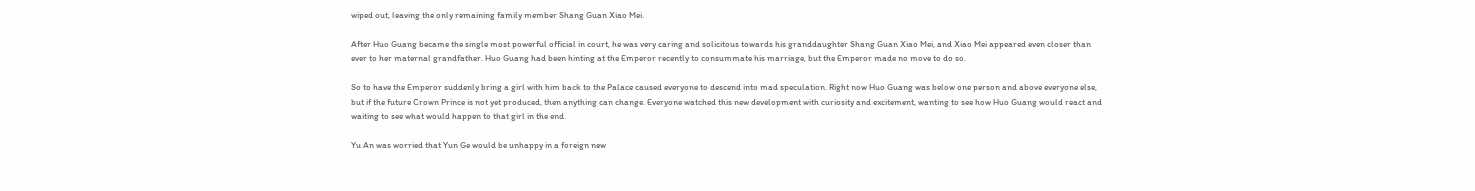wiped out, leaving the only remaining family member Shang Guan Xiao Mei.

After Huo Guang became the single most powerful official in court, he was very caring and solicitous towards his granddaughter Shang Guan Xiao Mei, and Xiao Mei appeared even closer than ever to her maternal grandfather. Huo Guang had been hinting at the Emperor recently to consummate his marriage, but the Emperor made no move to do so.

So to have the Emperor suddenly bring a girl with him back to the Palace caused everyone to descend into mad speculation. Right now Huo Guang was below one person and above everyone else, but if the future Crown Prince is not yet produced, then anything can change. Everyone watched this new development with curiosity and excitement, wanting to see how Huo Guang would react and waiting to see what would happen to that girl in the end.

Yu An was worried that Yun Ge would be unhappy in a foreign new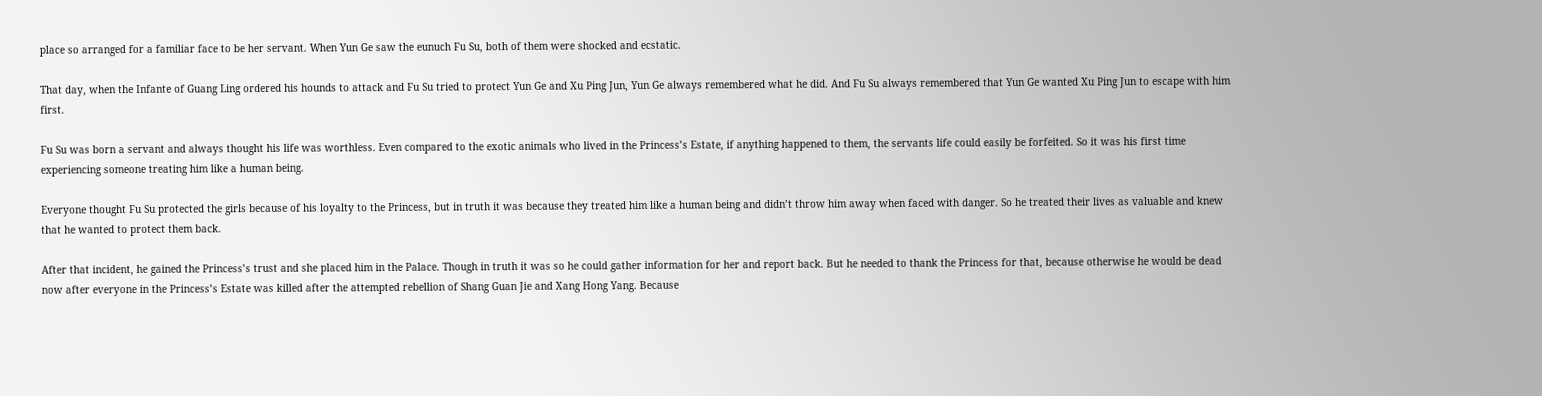place so arranged for a familiar face to be her servant. When Yun Ge saw the eunuch Fu Su, both of them were shocked and ecstatic.

That day, when the Infante of Guang Ling ordered his hounds to attack and Fu Su tried to protect Yun Ge and Xu Ping Jun, Yun Ge always remembered what he did. And Fu Su always remembered that Yun Ge wanted Xu Ping Jun to escape with him first.

Fu Su was born a servant and always thought his life was worthless. Even compared to the exotic animals who lived in the Princess’s Estate, if anything happened to them, the servants life could easily be forfeited. So it was his first time experiencing someone treating him like a human being.

Everyone thought Fu Su protected the girls because of his loyalty to the Princess, but in truth it was because they treated him like a human being and didn’t throw him away when faced with danger. So he treated their lives as valuable and knew that he wanted to protect them back.

After that incident, he gained the Princess’s trust and she placed him in the Palace. Though in truth it was so he could gather information for her and report back. But he needed to thank the Princess for that, because otherwise he would be dead now after everyone in the Princess’s Estate was killed after the attempted rebellion of Shang Guan Jie and Xang Hong Yang. Because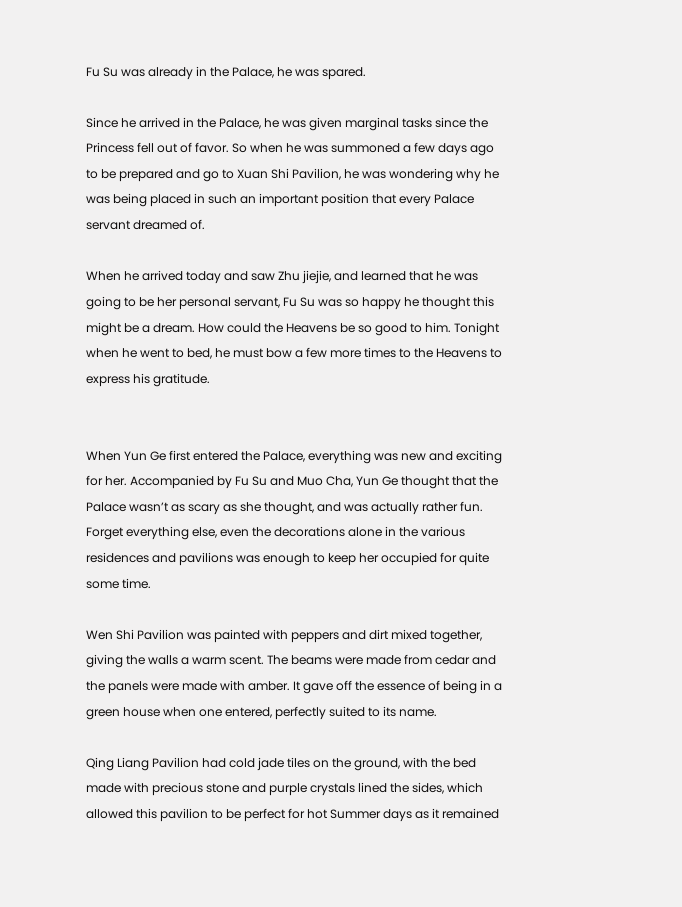Fu Su was already in the Palace, he was spared.

Since he arrived in the Palace, he was given marginal tasks since the Princess fell out of favor. So when he was summoned a few days ago to be prepared and go to Xuan Shi Pavilion, he was wondering why he was being placed in such an important position that every Palace servant dreamed of.

When he arrived today and saw Zhu jiejie, and learned that he was going to be her personal servant, Fu Su was so happy he thought this might be a dream. How could the Heavens be so good to him. Tonight when he went to bed, he must bow a few more times to the Heavens to express his gratitude.


When Yun Ge first entered the Palace, everything was new and exciting for her. Accompanied by Fu Su and Muo Cha, Yun Ge thought that the Palace wasn’t as scary as she thought, and was actually rather fun. Forget everything else, even the decorations alone in the various residences and pavilions was enough to keep her occupied for quite some time.

Wen Shi Pavilion was painted with peppers and dirt mixed together, giving the walls a warm scent. The beams were made from cedar and the panels were made with amber. It gave off the essence of being in a green house when one entered, perfectly suited to its name.

Qing Liang Pavilion had cold jade tiles on the ground, with the bed made with precious stone and purple crystals lined the sides, which allowed this pavilion to be perfect for hot Summer days as it remained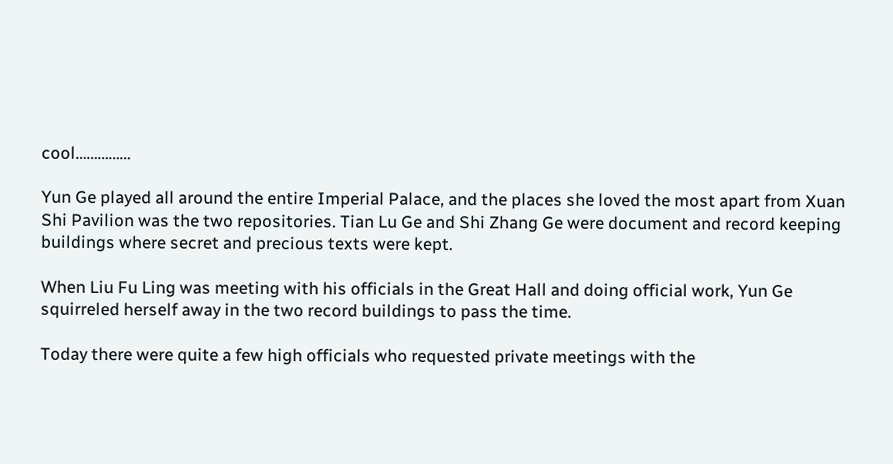cool……………

Yun Ge played all around the entire Imperial Palace, and the places she loved the most apart from Xuan Shi Pavilion was the two repositories. Tian Lu Ge and Shi Zhang Ge were document and record keeping buildings where secret and precious texts were kept.

When Liu Fu Ling was meeting with his officials in the Great Hall and doing official work, Yun Ge squirreled herself away in the two record buildings to pass the time.

Today there were quite a few high officials who requested private meetings with the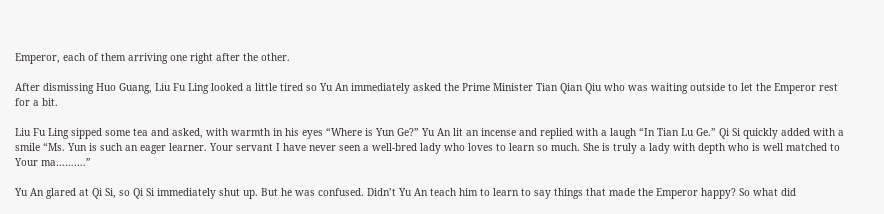Emperor, each of them arriving one right after the other.

After dismissing Huo Guang, Liu Fu Ling looked a little tired so Yu An immediately asked the Prime Minister Tian Qian Qiu who was waiting outside to let the Emperor rest for a bit.

Liu Fu Ling sipped some tea and asked, with warmth in his eyes “Where is Yun Ge?” Yu An lit an incense and replied with a laugh “In Tian Lu Ge.” Qi Si quickly added with a smile “Ms. Yun is such an eager learner. Your servant I have never seen a well-bred lady who loves to learn so much. She is truly a lady with depth who is well matched to Your ma……….”

Yu An glared at Qi Si, so Qi Si immediately shut up. But he was confused. Didn’t Yu An teach him to learn to say things that made the Emperor happy? So what did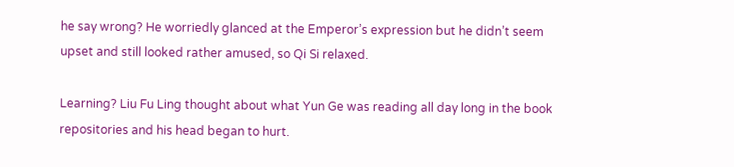he say wrong? He worriedly glanced at the Emperor’s expression but he didn’t seem upset and still looked rather amused, so Qi Si relaxed.

Learning? Liu Fu Ling thought about what Yun Ge was reading all day long in the book repositories and his head began to hurt.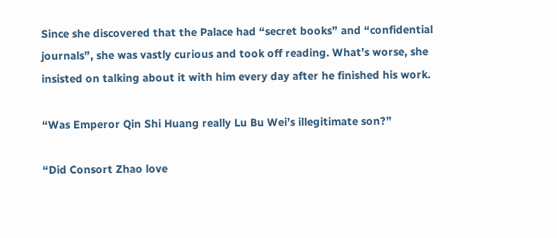Since she discovered that the Palace had “secret books” and “confidential journals”, she was vastly curious and took off reading. What’s worse, she insisted on talking about it with him every day after he finished his work.

“Was Emperor Qin Shi Huang really Lu Bu Wei’s illegitimate son?”

“Did Consort Zhao love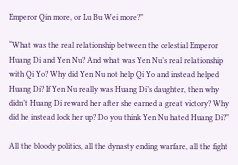Emperor Qin more, or Lu Bu Wei more?”

“What was the real relationship between the celestial Emperor Huang Di and Yen Nu? And what was Yen Nu’s real relationship with Qi Yo? Why did Yen Nu not help Qi Yo and instead helped Huang Di? If Yen Nu really was Huang Di’s daughter, then why didn’t Huang Di reward her after she earned a great victory? Why did he instead lock her up? Do you think Yen Nu hated Huang Di?”

All the bloody politics, all the dynasty ending warfare, all the fight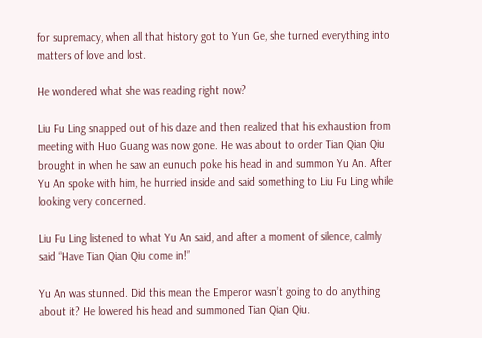for supremacy, when all that history got to Yun Ge, she turned everything into matters of love and lost.

He wondered what she was reading right now?

Liu Fu Ling snapped out of his daze and then realized that his exhaustion from meeting with Huo Guang was now gone. He was about to order Tian Qian Qiu brought in when he saw an eunuch poke his head in and summon Yu An. After Yu An spoke with him, he hurried inside and said something to Liu Fu Ling while looking very concerned.

Liu Fu Ling listened to what Yu An said, and after a moment of silence, calmly said “Have Tian Qian Qiu come in!”

Yu An was stunned. Did this mean the Emperor wasn’t going to do anything about it? He lowered his head and summoned Tian Qian Qiu.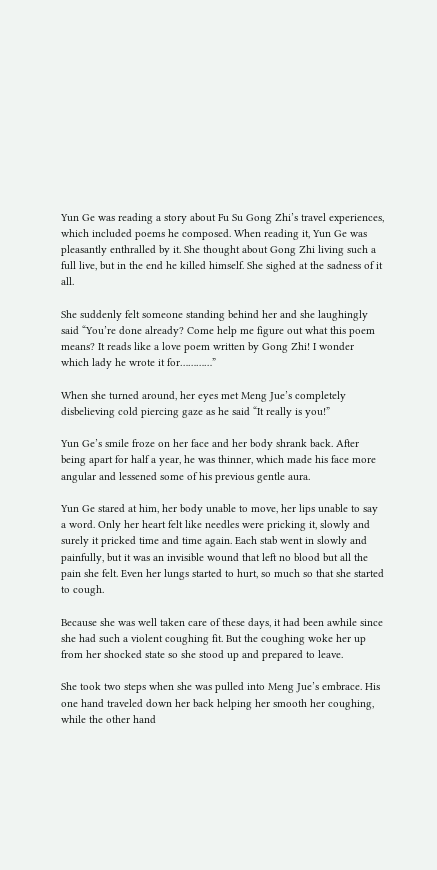Yun Ge was reading a story about Fu Su Gong Zhi’s travel experiences, which included poems he composed. When reading it, Yun Ge was pleasantly enthralled by it. She thought about Gong Zhi living such a full live, but in the end he killed himself. She sighed at the sadness of it all.

She suddenly felt someone standing behind her and she laughingly said “You’re done already? Come help me figure out what this poem means? It reads like a love poem written by Gong Zhi! I wonder which lady he wrote it for…………”

When she turned around, her eyes met Meng Jue’s completely disbelieving cold piercing gaze as he said “It really is you!”

Yun Ge’s smile froze on her face and her body shrank back. After being apart for half a year, he was thinner, which made his face more angular and lessened some of his previous gentle aura.

Yun Ge stared at him, her body unable to move, her lips unable to say a word. Only her heart felt like needles were pricking it, slowly and surely it pricked time and time again. Each stab went in slowly and painfully, but it was an invisible wound that left no blood but all the pain she felt. Even her lungs started to hurt, so much so that she started to cough.

Because she was well taken care of these days, it had been awhile since she had such a violent coughing fit. But the coughing woke her up from her shocked state so she stood up and prepared to leave.

She took two steps when she was pulled into Meng Jue’s embrace. His one hand traveled down her back helping her smooth her coughing, while the other hand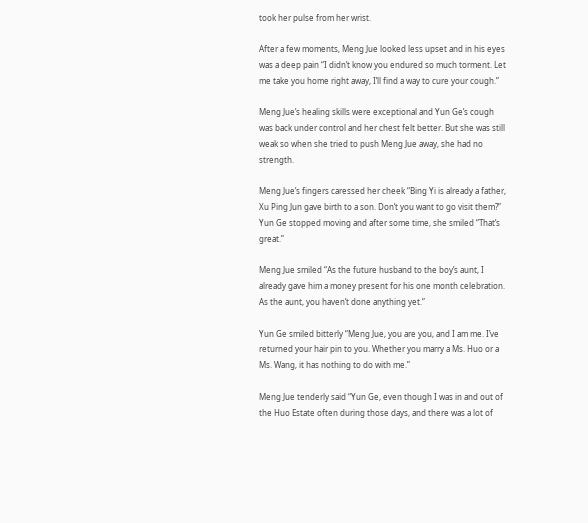took her pulse from her wrist.

After a few moments, Meng Jue looked less upset and in his eyes was a deep pain “I didn’t know you endured so much torment. Let me take you home right away, I’ll find a way to cure your cough.”

Meng Jue’s healing skills were exceptional and Yun Ge’s cough was back under control and her chest felt better. But she was still weak so when she tried to push Meng Jue away, she had no strength.

Meng Jue’s fingers caressed her cheek “Bing Yi is already a father, Xu Ping Jun gave birth to a son. Don’t you want to go visit them?” Yun Ge stopped moving and after some time, she smiled “That’s great.”

Meng Jue smiled “As the future husband to the boy’s aunt, I already gave him a money present for his one month celebration. As the aunt, you haven’t done anything yet.”

Yun Ge smiled bitterly “Meng Jue, you are you, and I am me. I’ve returned your hair pin to you. Whether you marry a Ms. Huo or a Ms. Wang, it has nothing to do with me.”

Meng Jue tenderly said “Yun Ge, even though I was in and out of the Huo Estate often during those days, and there was a lot of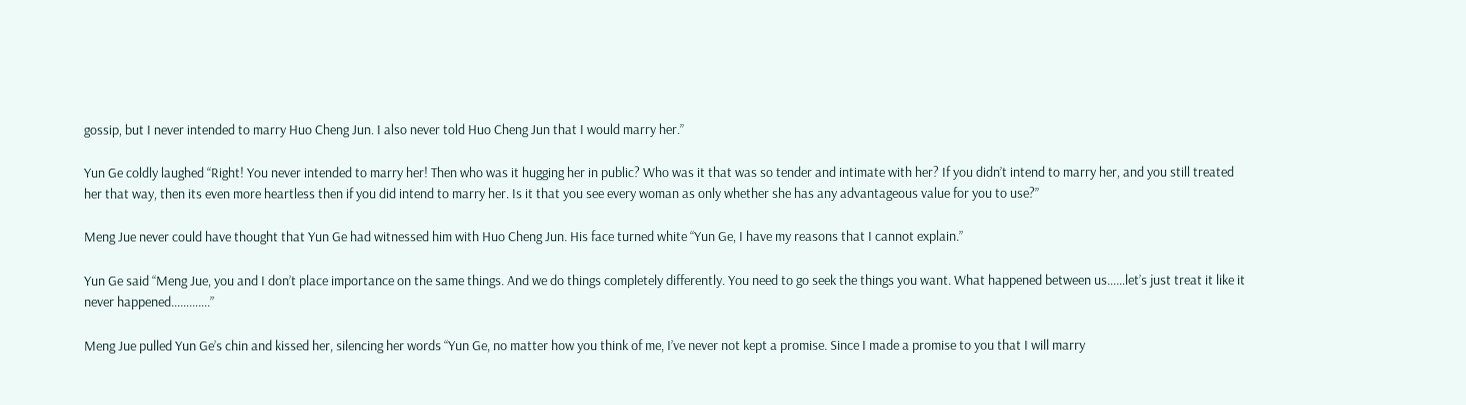gossip, but I never intended to marry Huo Cheng Jun. I also never told Huo Cheng Jun that I would marry her.”

Yun Ge coldly laughed “Right! You never intended to marry her! Then who was it hugging her in public? Who was it that was so tender and intimate with her? If you didn’t intend to marry her, and you still treated her that way, then its even more heartless then if you did intend to marry her. Is it that you see every woman as only whether she has any advantageous value for you to use?”

Meng Jue never could have thought that Yun Ge had witnessed him with Huo Cheng Jun. His face turned white “Yun Ge, I have my reasons that I cannot explain.”

Yun Ge said “Meng Jue, you and I don’t place importance on the same things. And we do things completely differently. You need to go seek the things you want. What happened between us……let’s just treat it like it never happened………….”

Meng Jue pulled Yun Ge’s chin and kissed her, silencing her words “Yun Ge, no matter how you think of me, I’ve never not kept a promise. Since I made a promise to you that I will marry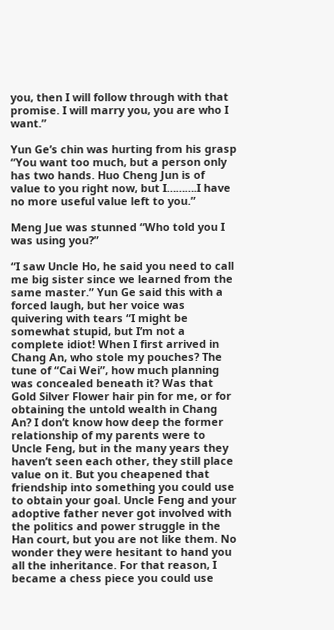you, then I will follow through with that promise. I will marry you, you are who I want.”

Yun Ge’s chin was hurting from his grasp “You want too much, but a person only has two hands. Huo Cheng Jun is of value to you right now, but I……….I have no more useful value left to you.”

Meng Jue was stunned “Who told you I was using you?”

“I saw Uncle Ho, he said you need to call me big sister since we learned from the same master.” Yun Ge said this with a forced laugh, but her voice was quivering with tears “I might be somewhat stupid, but I’m not a complete idiot! When I first arrived in Chang An, who stole my pouches? The tune of “Cai Wei”, how much planning was concealed beneath it? Was that Gold Silver Flower hair pin for me, or for obtaining the untold wealth in Chang An? I don’t know how deep the former relationship of my parents were to Uncle Feng, but in the many years they haven’t seen each other, they still place value on it. But you cheapened that friendship into something you could use to obtain your goal. Uncle Feng and your adoptive father never got involved with the politics and power struggle in the Han court, but you are not like them. No wonder they were hesitant to hand you all the inheritance. For that reason, I became a chess piece you could use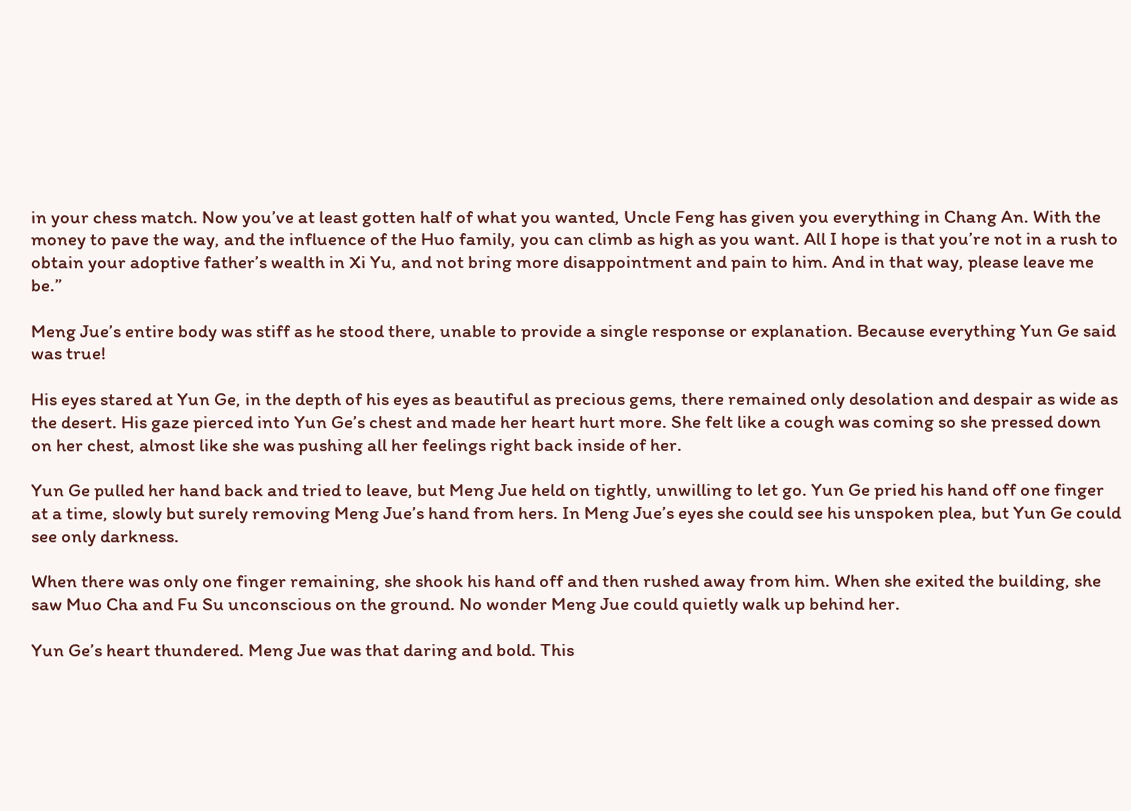in your chess match. Now you’ve at least gotten half of what you wanted, Uncle Feng has given you everything in Chang An. With the money to pave the way, and the influence of the Huo family, you can climb as high as you want. All I hope is that you’re not in a rush to obtain your adoptive father’s wealth in Xi Yu, and not bring more disappointment and pain to him. And in that way, please leave me be.”

Meng Jue’s entire body was stiff as he stood there, unable to provide a single response or explanation. Because everything Yun Ge said was true!

His eyes stared at Yun Ge, in the depth of his eyes as beautiful as precious gems, there remained only desolation and despair as wide as the desert. His gaze pierced into Yun Ge’s chest and made her heart hurt more. She felt like a cough was coming so she pressed down on her chest, almost like she was pushing all her feelings right back inside of her.

Yun Ge pulled her hand back and tried to leave, but Meng Jue held on tightly, unwilling to let go. Yun Ge pried his hand off one finger at a time, slowly but surely removing Meng Jue’s hand from hers. In Meng Jue’s eyes she could see his unspoken plea, but Yun Ge could see only darkness.

When there was only one finger remaining, she shook his hand off and then rushed away from him. When she exited the building, she saw Muo Cha and Fu Su unconscious on the ground. No wonder Meng Jue could quietly walk up behind her.

Yun Ge’s heart thundered. Meng Jue was that daring and bold. This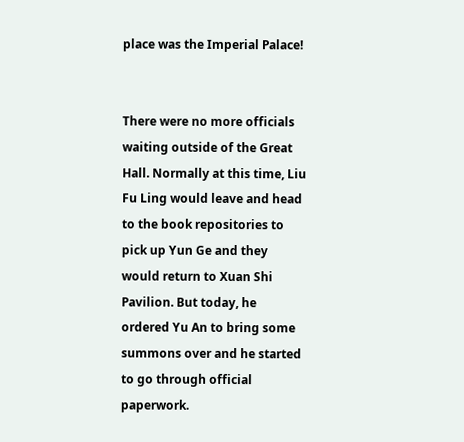place was the Imperial Palace!


There were no more officials waiting outside of the Great Hall. Normally at this time, Liu Fu Ling would leave and head to the book repositories to pick up Yun Ge and they would return to Xuan Shi Pavilion. But today, he ordered Yu An to bring some summons over and he started to go through official paperwork.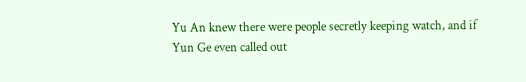Yu An knew there were people secretly keeping watch, and if Yun Ge even called out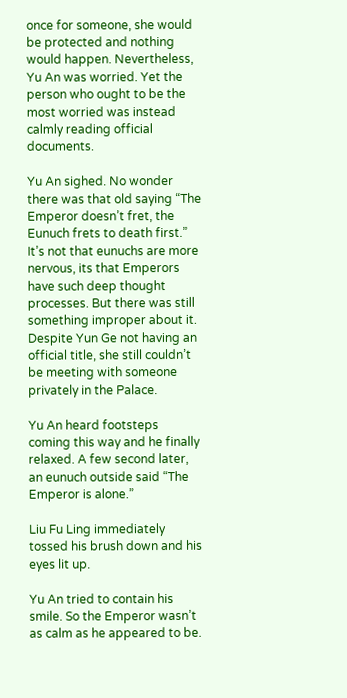once for someone, she would be protected and nothing would happen. Nevertheless, Yu An was worried. Yet the person who ought to be the most worried was instead calmly reading official documents.

Yu An sighed. No wonder there was that old saying “The Emperor doesn’t fret, the Eunuch frets to death first.” It’s not that eunuchs are more nervous, its that Emperors have such deep thought processes. But there was still something improper about it. Despite Yun Ge not having an official title, she still couldn’t be meeting with someone privately in the Palace.

Yu An heard footsteps coming this way and he finally relaxed. A few second later, an eunuch outside said “The Emperor is alone.”

Liu Fu Ling immediately tossed his brush down and his eyes lit up.

Yu An tried to contain his smile. So the Emperor wasn’t as calm as he appeared to be.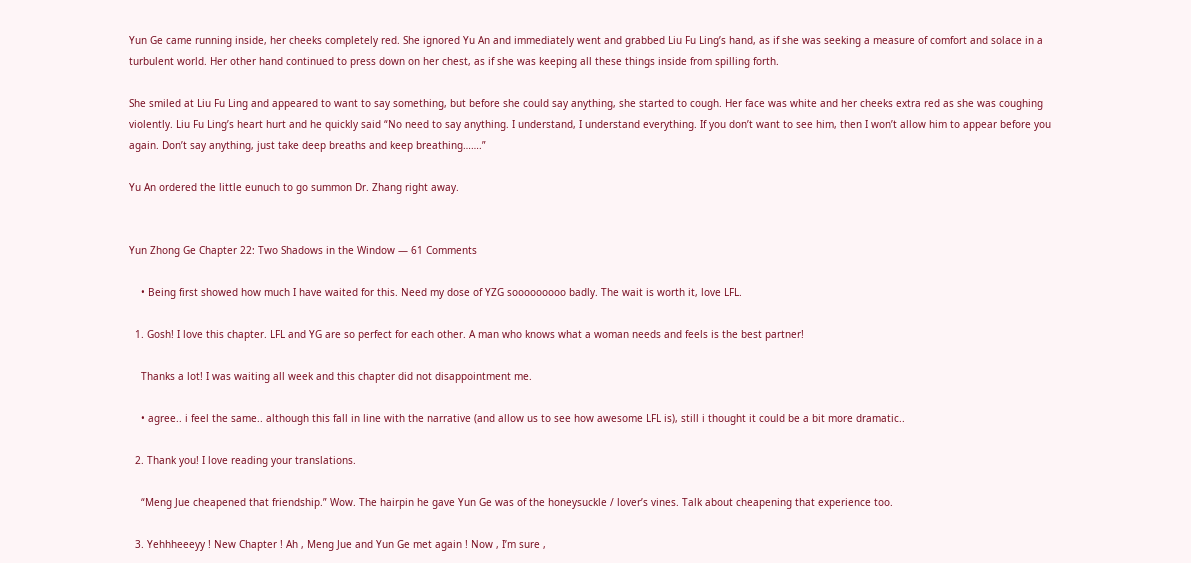Yun Ge came running inside, her cheeks completely red. She ignored Yu An and immediately went and grabbed Liu Fu Ling’s hand, as if she was seeking a measure of comfort and solace in a turbulent world. Her other hand continued to press down on her chest, as if she was keeping all these things inside from spilling forth.

She smiled at Liu Fu Ling and appeared to want to say something, but before she could say anything, she started to cough. Her face was white and her cheeks extra red as she was coughing violently. Liu Fu Ling’s heart hurt and he quickly said “No need to say anything. I understand, I understand everything. If you don’t want to see him, then I won’t allow him to appear before you again. Don’t say anything, just take deep breaths and keep breathing…….”

Yu An ordered the little eunuch to go summon Dr. Zhang right away.


Yun Zhong Ge Chapter 22: Two Shadows in the Window — 61 Comments

    • Being first showed how much I have waited for this. Need my dose of YZG sooooooooo badly. The wait is worth it, love LFL.

  1. Gosh! I love this chapter. LFL and YG are so perfect for each other. A man who knows what a woman needs and feels is the best partner!

    Thanks a lot! I was waiting all week and this chapter did not disappointment me.

    • agree.. i feel the same.. although this fall in line with the narrative (and allow us to see how awesome LFL is), still i thought it could be a bit more dramatic..

  2. Thank you! I love reading your translations.

    “Meng Jue cheapened that friendship.” Wow. The hairpin he gave Yun Ge was of the honeysuckle / lover’s vines. Talk about cheapening that experience too.

  3. Yehhheeeyy ! New Chapter ! Ah , Meng Jue and Yun Ge met again ! Now , I’m sure ,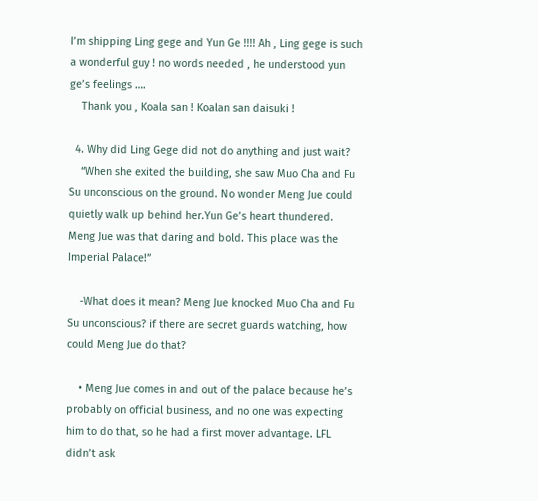I’m shipping Ling gege and Yun Ge !!!! Ah , Ling gege is such a wonderful guy ! no words needed , he understood yun ge’s feelings ….
    Thank you , Koala san ! Koalan san daisuki !

  4. Why did Ling Gege did not do anything and just wait?
    “When she exited the building, she saw Muo Cha and Fu Su unconscious on the ground. No wonder Meng Jue could quietly walk up behind her.Yun Ge’s heart thundered. Meng Jue was that daring and bold. This place was the Imperial Palace!”

    -What does it mean? Meng Jue knocked Muo Cha and Fu Su unconscious? if there are secret guards watching, how could Meng Jue do that?

    • Meng Jue comes in and out of the palace because he’s probably on official business, and no one was expecting him to do that, so he had a first mover advantage. LFL didn’t ask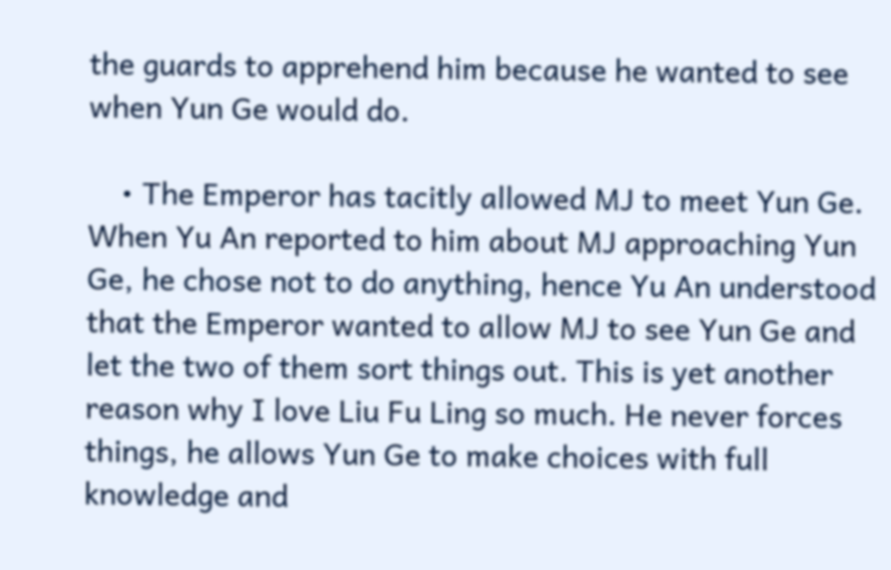the guards to apprehend him because he wanted to see when Yun Ge would do.

    • The Emperor has tacitly allowed MJ to meet Yun Ge. When Yu An reported to him about MJ approaching Yun Ge, he chose not to do anything, hence Yu An understood that the Emperor wanted to allow MJ to see Yun Ge and let the two of them sort things out. This is yet another reason why I love Liu Fu Ling so much. He never forces things, he allows Yun Ge to make choices with full knowledge and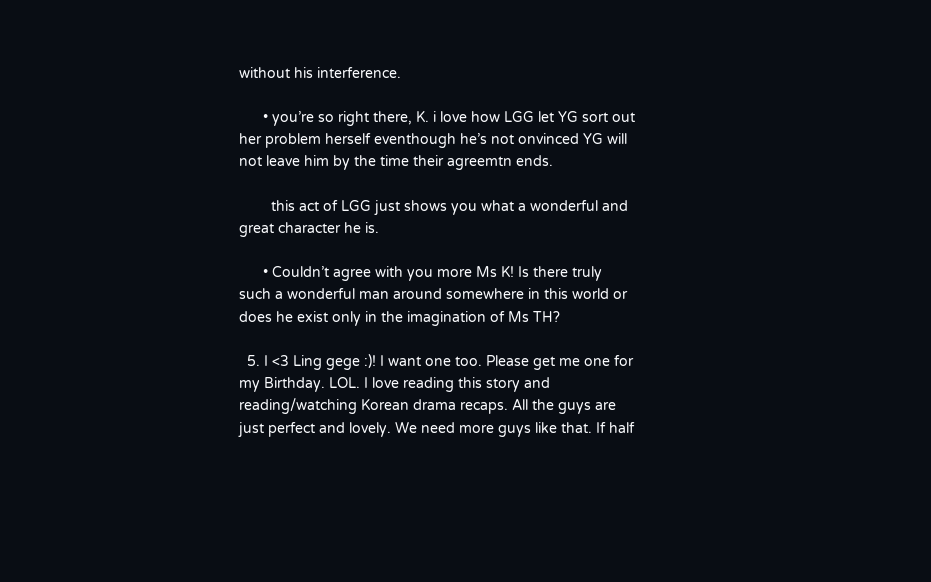without his interference.

      • you’re so right there, K. i love how LGG let YG sort out her problem herself eventhough he’s not onvinced YG will not leave him by the time their agreemtn ends.

        this act of LGG just shows you what a wonderful and great character he is.

      • Couldn’t agree with you more Ms K! Is there truly such a wonderful man around somewhere in this world or does he exist only in the imagination of Ms TH?

  5. I <3 Ling gege :)! I want one too. Please get me one for my Birthday. LOL. I love reading this story and reading/watching Korean drama recaps. All the guys are just perfect and lovely. We need more guys like that. If half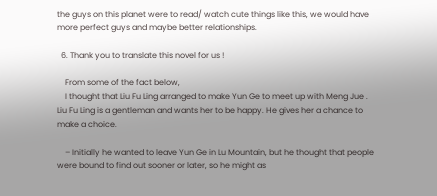the guys on this planet were to read/ watch cute things like this, we would have more perfect guys and maybe better relationships.

  6. Thank you to translate this novel for us !

    From some of the fact below,
    I thought that Liu Fu Ling arranged to make Yun Ge to meet up with Meng Jue . Liu Fu Ling is a gentleman and wants her to be happy. He gives her a chance to make a choice.

    – Initially he wanted to leave Yun Ge in Lu Mountain, but he thought that people were bound to find out sooner or later, so he might as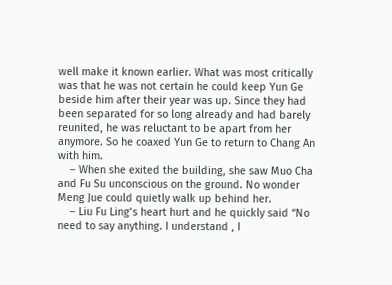well make it known earlier. What was most critically was that he was not certain he could keep Yun Ge beside him after their year was up. Since they had been separated for so long already and had barely reunited, he was reluctant to be apart from her anymore. So he coaxed Yun Ge to return to Chang An with him.
    – When she exited the building, she saw Muo Cha and Fu Su unconscious on the ground. No wonder Meng Jue could quietly walk up behind her.
    – Liu Fu Ling’s heart hurt and he quickly said “No need to say anything. I understand , I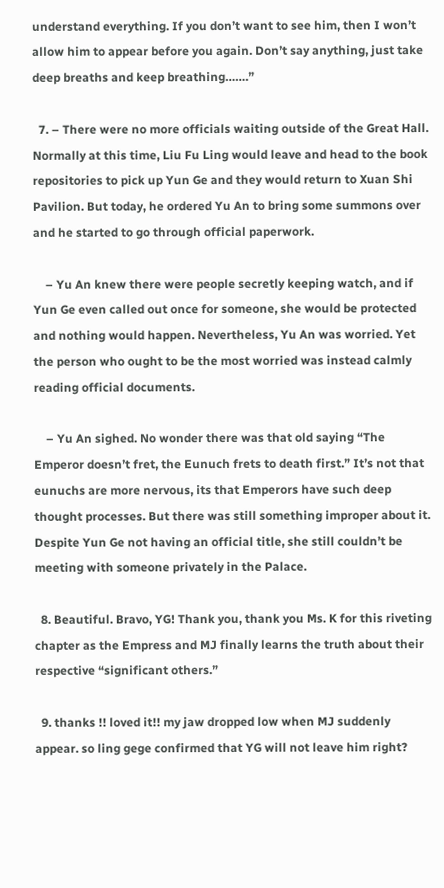understand everything. If you don’t want to see him, then I won’t allow him to appear before you again. Don’t say anything, just take deep breaths and keep breathing…….”

  7. – There were no more officials waiting outside of the Great Hall. Normally at this time, Liu Fu Ling would leave and head to the book repositories to pick up Yun Ge and they would return to Xuan Shi Pavilion. But today, he ordered Yu An to bring some summons over and he started to go through official paperwork.

    – Yu An knew there were people secretly keeping watch, and if Yun Ge even called out once for someone, she would be protected and nothing would happen. Nevertheless, Yu An was worried. Yet the person who ought to be the most worried was instead calmly reading official documents.

    – Yu An sighed. No wonder there was that old saying “The Emperor doesn’t fret, the Eunuch frets to death first.” It’s not that eunuchs are more nervous, its that Emperors have such deep thought processes. But there was still something improper about it. Despite Yun Ge not having an official title, she still couldn’t be meeting with someone privately in the Palace.

  8. Beautiful. Bravo, YG! Thank you, thank you Ms. K for this riveting chapter as the Empress and MJ finally learns the truth about their respective “significant others.”

  9. thanks !! loved it!! my jaw dropped low when MJ suddenly appear. so ling gege confirmed that YG will not leave him right?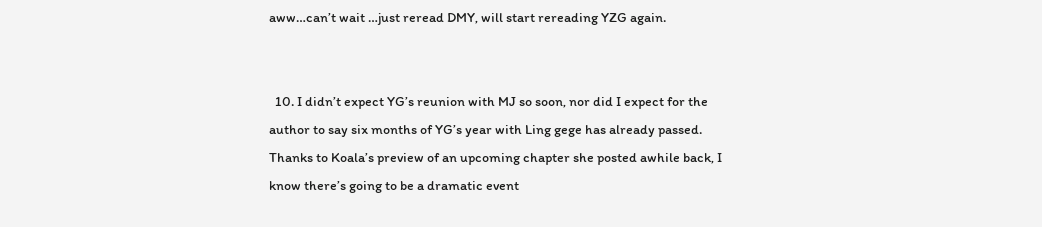aww…can’t wait …just reread DMY, will start rereading YZG again.


  10. I didn’t expect YG’s reunion with MJ so soon, nor did I expect for the author to say six months of YG’s year with Ling gege has already passed. Thanks to Koala’s preview of an upcoming chapter she posted awhile back, I know there’s going to be a dramatic event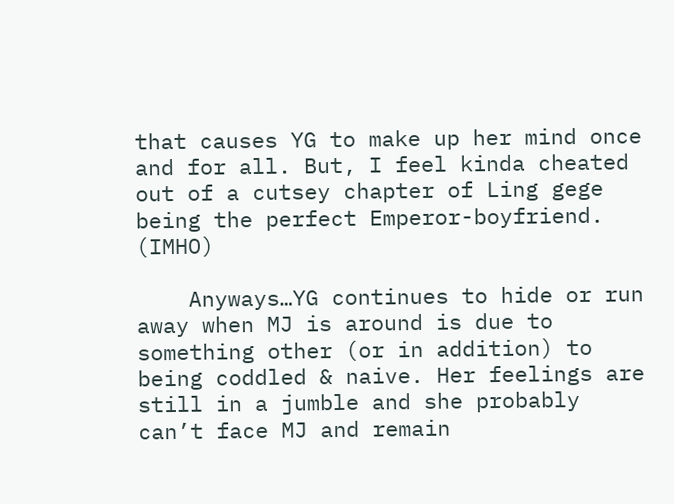that causes YG to make up her mind once and for all. But, I feel kinda cheated out of a cutsey chapter of Ling gege being the perfect Emperor-boyfriend. (IMHO)

    Anyways…YG continues to hide or run away when MJ is around is due to something other (or in addition) to being coddled & naive. Her feelings are still in a jumble and she probably can’t face MJ and remain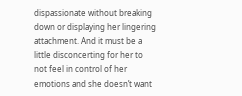dispassionate without breaking down or displaying her lingering attachment. And it must be a little disconcerting for her to not feel in control of her emotions and she doesn’t want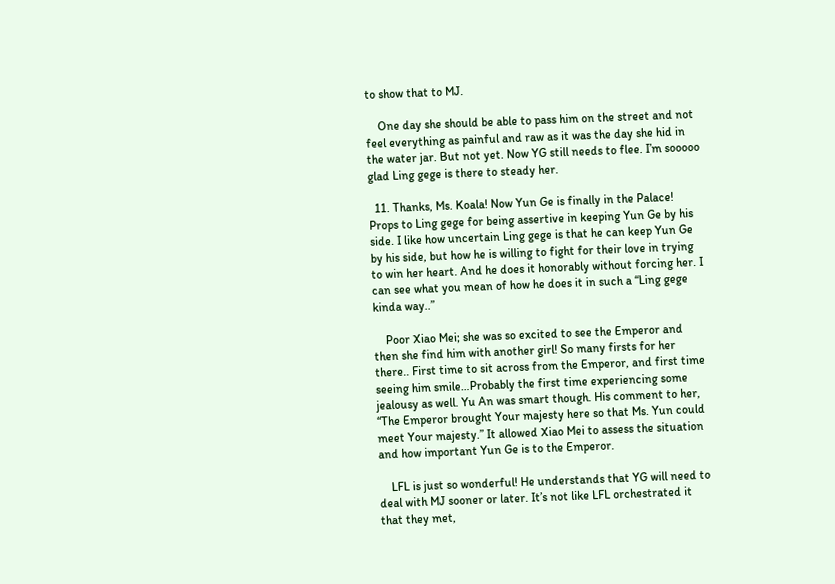to show that to MJ.

    One day she should be able to pass him on the street and not feel everything as painful and raw as it was the day she hid in the water jar. But not yet. Now YG still needs to flee. I’m sooooo glad Ling gege is there to steady her.

  11. Thanks, Ms. Koala! Now Yun Ge is finally in the Palace! Props to Ling gege for being assertive in keeping Yun Ge by his side. I like how uncertain Ling gege is that he can keep Yun Ge by his side, but how he is willing to fight for their love in trying to win her heart. And he does it honorably without forcing her. I can see what you mean of how he does it in such a “Ling gege kinda way..”

    Poor Xiao Mei; she was so excited to see the Emperor and then she find him with another girl! So many firsts for her there.. First time to sit across from the Emperor, and first time seeing him smile…Probably the first time experiencing some jealousy as well. Yu An was smart though. His comment to her, “The Emperor brought Your majesty here so that Ms. Yun could meet Your majesty.” It allowed Xiao Mei to assess the situation and how important Yun Ge is to the Emperor.

    LFL is just so wonderful! He understands that YG will need to deal with MJ sooner or later. It’s not like LFL orchestrated it that they met,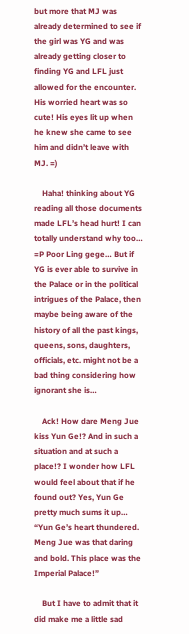but more that MJ was already determined to see if the girl was YG and was already getting closer to finding YG and LFL just allowed for the encounter. His worried heart was so cute! His eyes lit up when he knew she came to see him and didn’t leave with MJ. =)

    Haha! thinking about YG reading all those documents made LFL’s head hurt! I can totally understand why too… =P Poor Ling gege… But if YG is ever able to survive in the Palace or in the political intrigues of the Palace, then maybe being aware of the history of all the past kings, queens, sons, daughters, officials, etc. might not be a bad thing considering how ignorant she is…

    Ack! How dare Meng Jue kiss Yun Ge!? And in such a situation and at such a place!? I wonder how LFL would feel about that if he found out? Yes, Yun Ge pretty much sums it up… “Yun Ge’s heart thundered. Meng Jue was that daring and bold. This place was the Imperial Palace!”

    But I have to admit that it did make me a little sad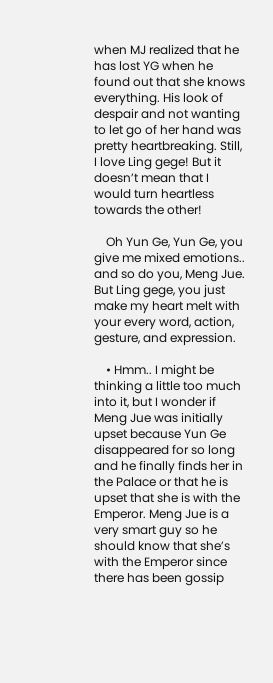when MJ realized that he has lost YG when he found out that she knows everything. His look of despair and not wanting to let go of her hand was pretty heartbreaking. Still, I love Ling gege! But it doesn’t mean that I would turn heartless towards the other!

    Oh Yun Ge, Yun Ge, you give me mixed emotions.. and so do you, Meng Jue. But Ling gege, you just make my heart melt with your every word, action, gesture, and expression.

    • Hmm.. I might be thinking a little too much into it, but I wonder if Meng Jue was initially upset because Yun Ge disappeared for so long and he finally finds her in the Palace or that he is upset that she is with the Emperor. Meng Jue is a very smart guy so he should know that she’s with the Emperor since there has been gossip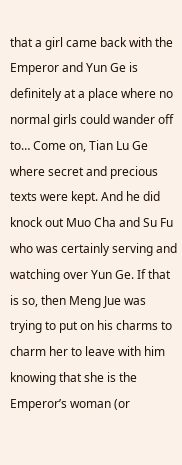that a girl came back with the Emperor and Yun Ge is definitely at a place where no normal girls could wander off to… Come on, Tian Lu Ge where secret and precious texts were kept. And he did knock out Muo Cha and Su Fu who was certainly serving and watching over Yun Ge. If that is so, then Meng Jue was trying to put on his charms to charm her to leave with him knowing that she is the Emperor’s woman (or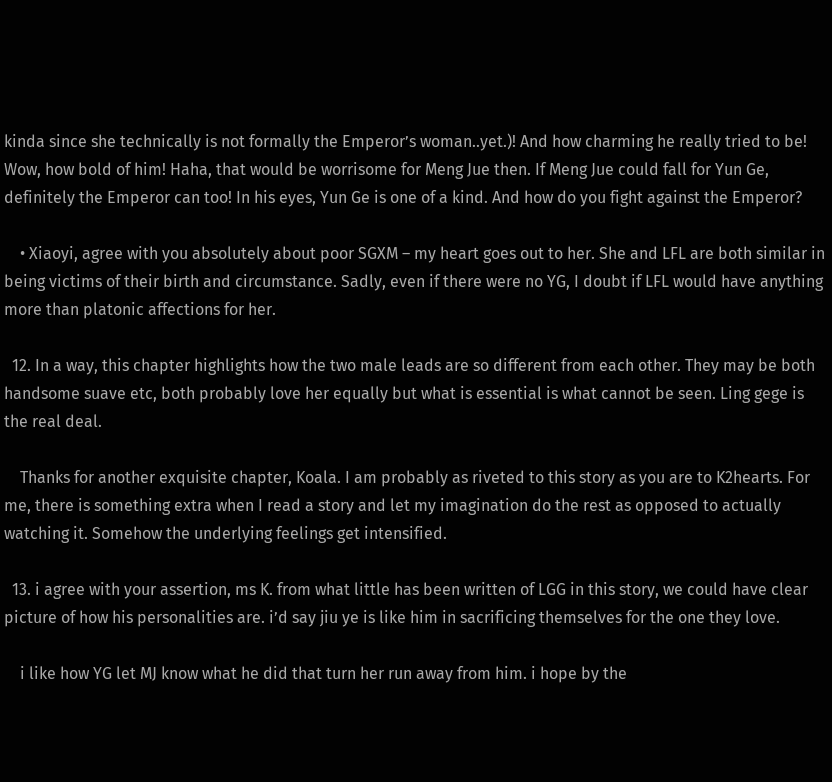kinda since she technically is not formally the Emperor’s woman..yet.)! And how charming he really tried to be! Wow, how bold of him! Haha, that would be worrisome for Meng Jue then. If Meng Jue could fall for Yun Ge, definitely the Emperor can too! In his eyes, Yun Ge is one of a kind. And how do you fight against the Emperor?

    • Xiaoyi, agree with you absolutely about poor SGXM – my heart goes out to her. She and LFL are both similar in being victims of their birth and circumstance. Sadly, even if there were no YG, I doubt if LFL would have anything more than platonic affections for her.

  12. In a way, this chapter highlights how the two male leads are so different from each other. They may be both handsome suave etc, both probably love her equally but what is essential is what cannot be seen. Ling gege is the real deal.

    Thanks for another exquisite chapter, Koala. I am probably as riveted to this story as you are to K2hearts. For me, there is something extra when I read a story and let my imagination do the rest as opposed to actually watching it. Somehow the underlying feelings get intensified.

  13. i agree with your assertion, ms K. from what little has been written of LGG in this story, we could have clear picture of how his personalities are. i’d say jiu ye is like him in sacrificing themselves for the one they love.

    i like how YG let MJ know what he did that turn her run away from him. i hope by the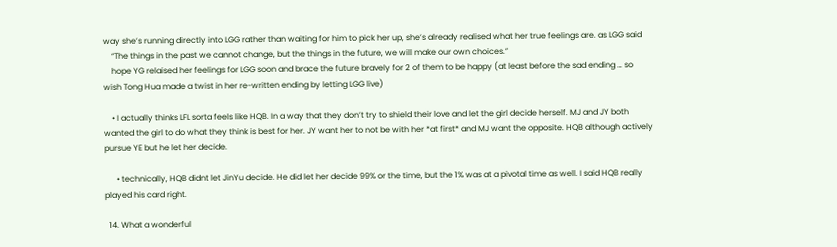way she’s running directly into LGG rather than waiting for him to pick her up, she’s already realised what her true feelings are. as LGG said
    “The things in the past we cannot change, but the things in the future, we will make our own choices.”
    hope YG relaised her feelings for LGG soon and brace the future bravely for 2 of them to be happy (at least before the sad ending … so wish Tong Hua made a twist in her re-written ending by letting LGG live)

    • I actually thinks LFL sorta feels like HQB. In a way that they don’t try to shield their love and let the girl decide herself. MJ and JY both wanted the girl to do what they think is best for her. JY want her to not be with her *at first* and MJ want the opposite. HQB although actively pursue YE but he let her decide.

      • technically, HQB didnt let JinYu decide. He did let her decide 99% or the time, but the 1% was at a pivotal time as well. I said HQB really played his card right.

  14. What a wonderful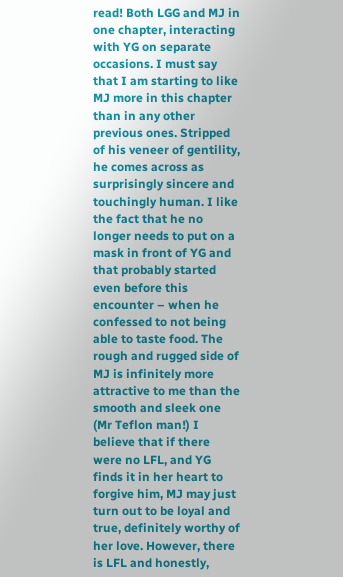read! Both LGG and MJ in one chapter, interacting with YG on separate occasions. I must say that I am starting to like MJ more in this chapter than in any other previous ones. Stripped of his veneer of gentility, he comes across as surprisingly sincere and touchingly human. I like the fact that he no longer needs to put on a mask in front of YG and that probably started even before this encounter – when he confessed to not being able to taste food. The rough and rugged side of MJ is infinitely more attractive to me than the smooth and sleek one (Mr Teflon man!) I believe that if there were no LFL, and YG finds it in her heart to forgive him, MJ may just turn out to be loyal and true, definitely worthy of her love. However, there is LFL and honestly,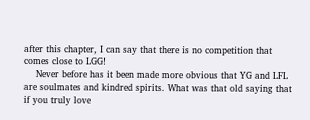after this chapter, I can say that there is no competition that comes close to LGG!
    Never before has it been made more obvious that YG and LFL are soulmates and kindred spirits. What was that old saying that if you truly love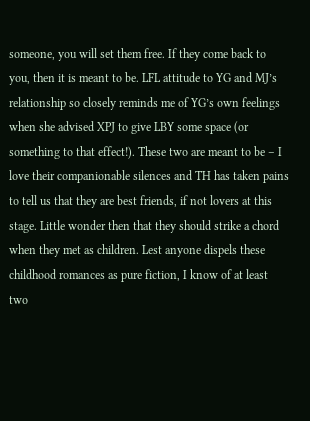someone, you will set them free. If they come back to you, then it is meant to be. LFL attitude to YG and MJ’s relationship so closely reminds me of YG’s own feelings when she advised XPJ to give LBY some space (or something to that effect!). These two are meant to be – I love their companionable silences and TH has taken pains to tell us that they are best friends, if not lovers at this stage. Little wonder then that they should strike a chord when they met as children. Lest anyone dispels these childhood romances as pure fiction, I know of at least two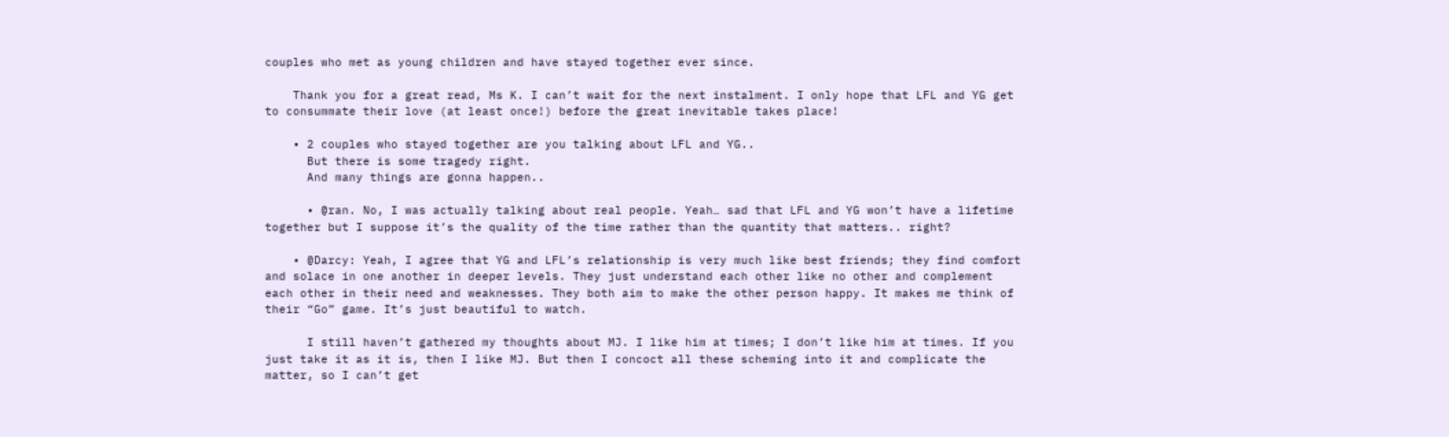couples who met as young children and have stayed together ever since.

    Thank you for a great read, Ms K. I can’t wait for the next instalment. I only hope that LFL and YG get to consummate their love (at least once!) before the great inevitable takes place!

    • 2 couples who stayed together are you talking about LFL and YG..
      But there is some tragedy right.
      And many things are gonna happen..

      • @ran. No, I was actually talking about real people. Yeah… sad that LFL and YG won’t have a lifetime together but I suppose it’s the quality of the time rather than the quantity that matters.. right?

    • @Darcy: Yeah, I agree that YG and LFL’s relationship is very much like best friends; they find comfort and solace in one another in deeper levels. They just understand each other like no other and complement each other in their need and weaknesses. They both aim to make the other person happy. It makes me think of their “Go” game. It’s just beautiful to watch.

      I still haven’t gathered my thoughts about MJ. I like him at times; I don’t like him at times. If you just take it as it is, then I like MJ. But then I concoct all these scheming into it and complicate the matter, so I can’t get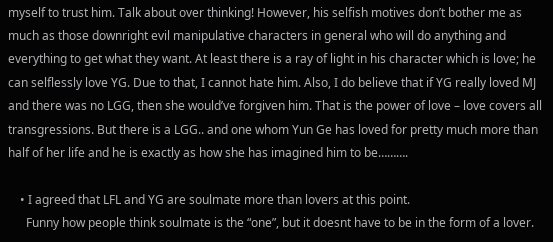myself to trust him. Talk about over thinking! However, his selfish motives don’t bother me as much as those downright evil manipulative characters in general who will do anything and everything to get what they want. At least there is a ray of light in his character which is love; he can selflessly love YG. Due to that, I cannot hate him. Also, I do believe that if YG really loved MJ and there was no LGG, then she would’ve forgiven him. That is the power of love – love covers all transgressions. But there is a LGG.. and one whom Yun Ge has loved for pretty much more than half of her life and he is exactly as how she has imagined him to be……….

    • I agreed that LFL and YG are soulmate more than lovers at this point.
      Funny how people think soulmate is the “one”, but it doesnt have to be in the form of a lover.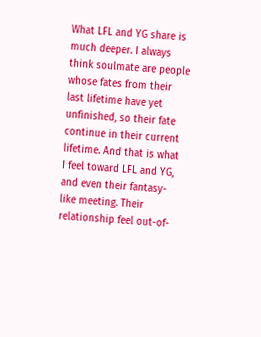What LFL and YG share is much deeper. I always think soulmate are people whose fates from their last lifetime have yet unfinished, so their fate continue in their current lifetime. And that is what I feel toward LFL and YG, and even their fantasy-like meeting. Their relationship feel out-of-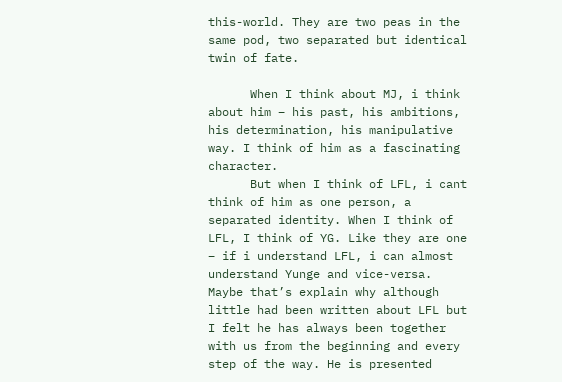this-world. They are two peas in the same pod, two separated but identical twin of fate.

      When I think about MJ, i think about him – his past, his ambitions, his determination, his manipulative way. I think of him as a fascinating character.
      But when I think of LFL, i cant think of him as one person, a separated identity. When I think of LFL, I think of YG. Like they are one – if i understand LFL, i can almost understand Yunge and vice-versa. Maybe that’s explain why although little had been written about LFL but I felt he has always been together with us from the beginning and every step of the way. He is presented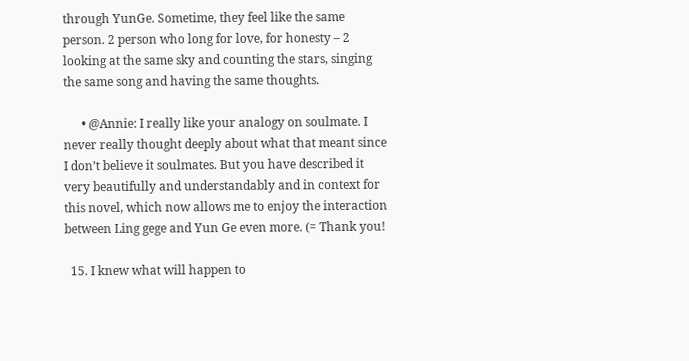through YunGe. Sometime, they feel like the same person. 2 person who long for love, for honesty – 2 looking at the same sky and counting the stars, singing the same song and having the same thoughts.

      • @Annie: I really like your analogy on soulmate. I never really thought deeply about what that meant since I don’t believe it soulmates. But you have described it very beautifully and understandably and in context for this novel, which now allows me to enjoy the interaction between Ling gege and Yun Ge even more. (= Thank you!

  15. I knew what will happen to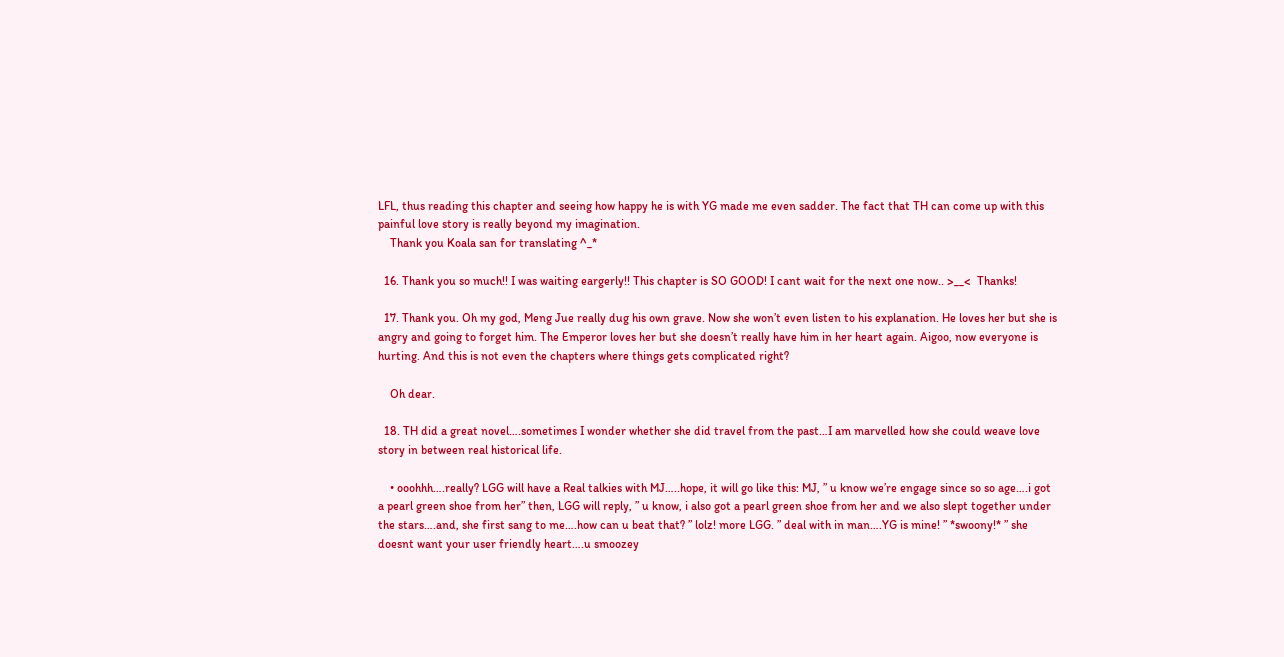LFL, thus reading this chapter and seeing how happy he is with YG made me even sadder. The fact that TH can come up with this painful love story is really beyond my imagination.
    Thank you Koala san for translating ^_*

  16. Thank you so much!! I was waiting eargerly!! This chapter is SO GOOD! I cant wait for the next one now.. >__<  Thanks!

  17. Thank you. Oh my god, Meng Jue really dug his own grave. Now she won’t even listen to his explanation. He loves her but she is angry and going to forget him. The Emperor loves her but she doesn’t really have him in her heart again. Aigoo, now everyone is hurting. And this is not even the chapters where things gets complicated right?

    Oh dear.

  18. TH did a great novel….sometimes I wonder whether she did travel from the past…I am marvelled how she could weave love story in between real historical life.

    • ooohhh….really? LGG will have a Real talkies with MJ…..hope, it will go like this: MJ, ” u know we’re engage since so so age….i got a pearl green shoe from her” then, LGG will reply, ” u know, i also got a pearl green shoe from her and we also slept together under the stars….and, she first sang to me….how can u beat that? ” lolz! more LGG. ” deal with in man….YG is mine! ” *swoony!* ” she doesnt want your user friendly heart….u smoozey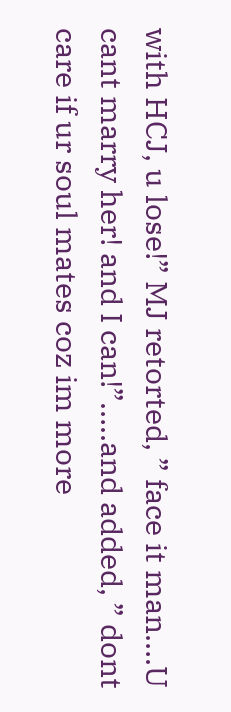with HCJ, u lose!” MJ retorted, ” face it man….U cant marry her! and I can!”…..and added, ” dont care if ur soul mates coz im more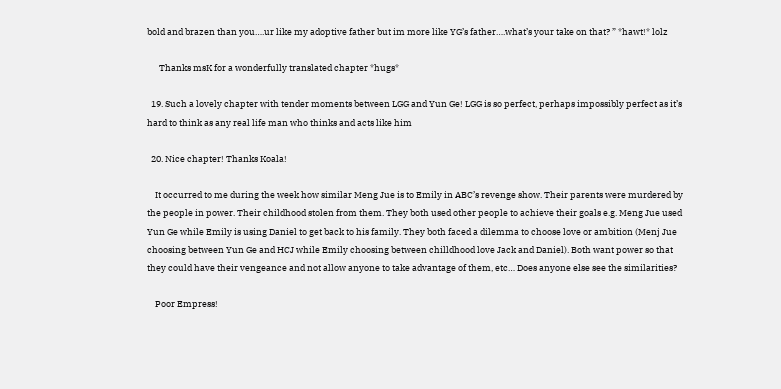bold and brazen than you….ur like my adoptive father but im more like YG’s father….what’s your take on that? ” *hawt!* lolz

      Thanks msK for a wonderfully translated chapter *hugs*

  19. Such a lovely chapter with tender moments between LGG and Yun Ge! LGG is so perfect, perhaps impossibly perfect as it’s hard to think as any real life man who thinks and acts like him

  20. Nice chapter! Thanks Koala!

    It occurred to me during the week how similar Meng Jue is to Emily in ABC’s revenge show. Their parents were murdered by the people in power. Their childhood stolen from them. They both used other people to achieve their goals e.g. Meng Jue used Yun Ge while Emily is using Daniel to get back to his family. They both faced a dilemma to choose love or ambition (Menj Jue choosing between Yun Ge and HCJ while Emily choosing between chilldhood love Jack and Daniel). Both want power so that they could have their vengeance and not allow anyone to take advantage of them, etc… Does anyone else see the similarities?

    Poor Empress!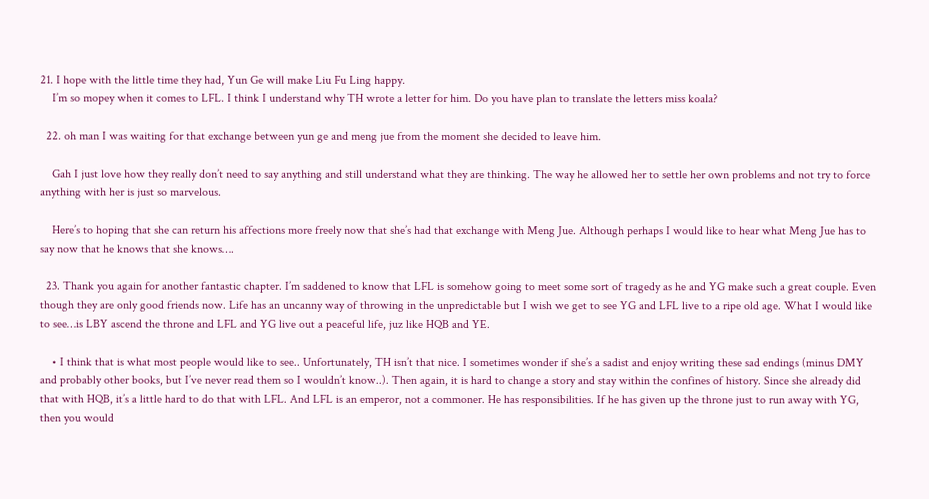21. I hope with the little time they had, Yun Ge will make Liu Fu Ling happy.
    I’m so mopey when it comes to LFL. I think I understand why TH wrote a letter for him. Do you have plan to translate the letters miss koala?

  22. oh man I was waiting for that exchange between yun ge and meng jue from the moment she decided to leave him.

    Gah I just love how they really don’t need to say anything and still understand what they are thinking. The way he allowed her to settle her own problems and not try to force anything with her is just so marvelous.

    Here’s to hoping that she can return his affections more freely now that she’s had that exchange with Meng Jue. Although perhaps I would like to hear what Meng Jue has to say now that he knows that she knows….

  23. Thank you again for another fantastic chapter. I’m saddened to know that LFL is somehow going to meet some sort of tragedy as he and YG make such a great couple. Even though they are only good friends now. Life has an uncanny way of throwing in the unpredictable but I wish we get to see YG and LFL live to a ripe old age. What I would like to see…is LBY ascend the throne and LFL and YG live out a peaceful life, juz like HQB and YE.

    • I think that is what most people would like to see.. Unfortunately, TH isn’t that nice. I sometimes wonder if she’s a sadist and enjoy writing these sad endings (minus DMY and probably other books, but I’ve never read them so I wouldn’t know..). Then again, it is hard to change a story and stay within the confines of history. Since she already did that with HQB, it’s a little hard to do that with LFL. And LFL is an emperor, not a commoner. He has responsibilities. If he has given up the throne just to run away with YG, then you would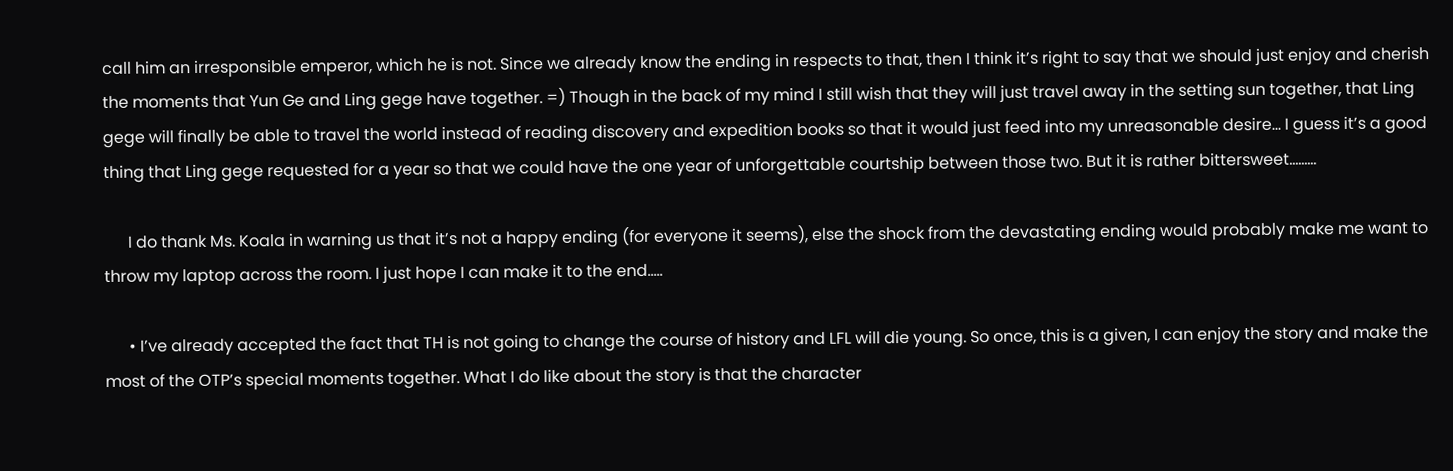call him an irresponsible emperor, which he is not. Since we already know the ending in respects to that, then I think it’s right to say that we should just enjoy and cherish the moments that Yun Ge and Ling gege have together. =) Though in the back of my mind I still wish that they will just travel away in the setting sun together, that Ling gege will finally be able to travel the world instead of reading discovery and expedition books so that it would just feed into my unreasonable desire… I guess it’s a good thing that Ling gege requested for a year so that we could have the one year of unforgettable courtship between those two. But it is rather bittersweet………

      I do thank Ms. Koala in warning us that it’s not a happy ending (for everyone it seems), else the shock from the devastating ending would probably make me want to throw my laptop across the room. I just hope I can make it to the end…..

      • I’ve already accepted the fact that TH is not going to change the course of history and LFL will die young. So once, this is a given, I can enjoy the story and make the most of the OTP’s special moments together. What I do like about the story is that the character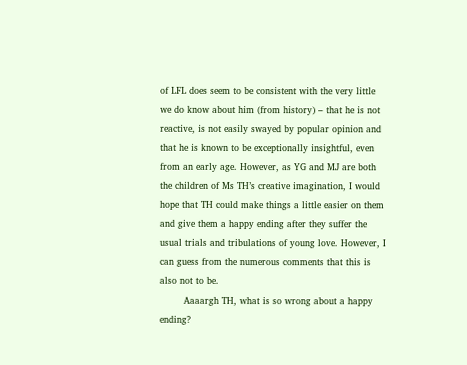of LFL does seem to be consistent with the very little we do know about him (from history) – that he is not reactive, is not easily swayed by popular opinion and that he is known to be exceptionally insightful, even from an early age. However, as YG and MJ are both the children of Ms TH’s creative imagination, I would hope that TH could make things a little easier on them and give them a happy ending after they suffer the usual trials and tribulations of young love. However, I can guess from the numerous comments that this is also not to be.
        Aaaargh TH, what is so wrong about a happy ending?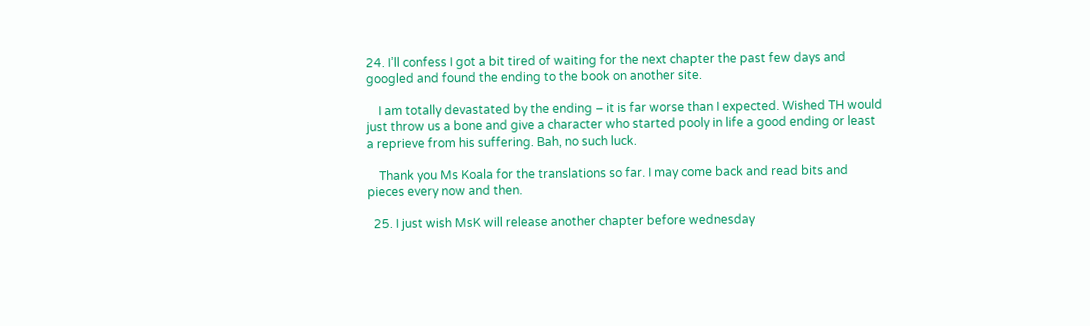24. I’ll confess I got a bit tired of waiting for the next chapter the past few days and googled and found the ending to the book on another site.

    I am totally devastated by the ending – it is far worse than I expected. Wished TH would just throw us a bone and give a character who started pooly in life a good ending or least a reprieve from his suffering. Bah, no such luck.

    Thank you Ms Koala for the translations so far. I may come back and read bits and pieces every now and then.

  25. I just wish MsK will release another chapter before wednesday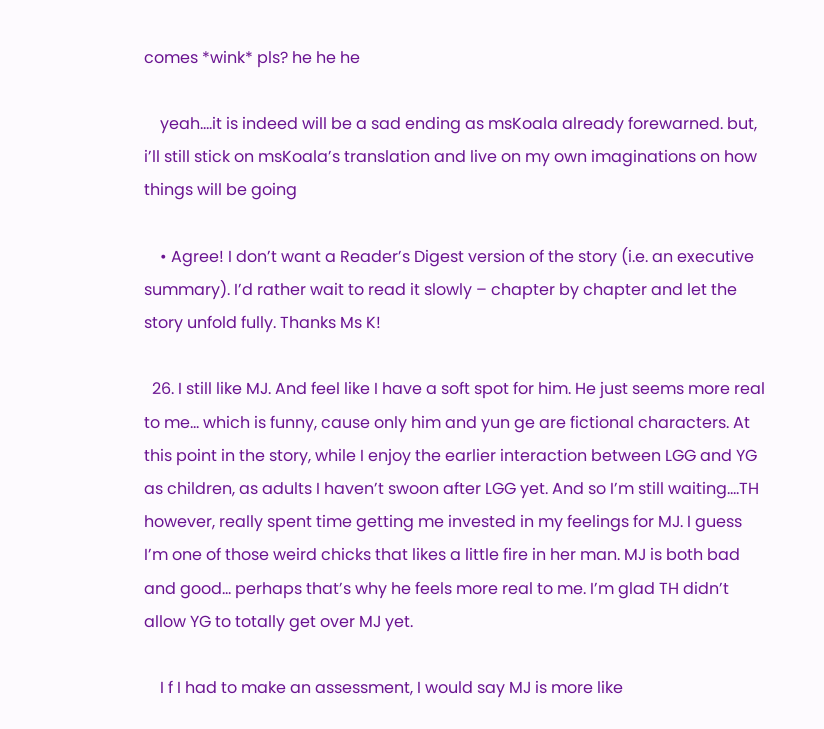comes *wink* pls? he he he

    yeah….it is indeed will be a sad ending as msKoala already forewarned. but, i’ll still stick on msKoala’s translation and live on my own imaginations on how things will be going

    • Agree! I don’t want a Reader’s Digest version of the story (i.e. an executive summary). I’d rather wait to read it slowly – chapter by chapter and let the story unfold fully. Thanks Ms K!

  26. I still like MJ. And feel like I have a soft spot for him. He just seems more real to me… which is funny, cause only him and yun ge are fictional characters. At this point in the story, while I enjoy the earlier interaction between LGG and YG as children, as adults I haven’t swoon after LGG yet. And so I’m still waiting….TH however, really spent time getting me invested in my feelings for MJ. I guess I’m one of those weird chicks that likes a little fire in her man. MJ is both bad and good… perhaps that’s why he feels more real to me. I’m glad TH didn’t allow YG to totally get over MJ yet.

    I f I had to make an assessment, I would say MJ is more like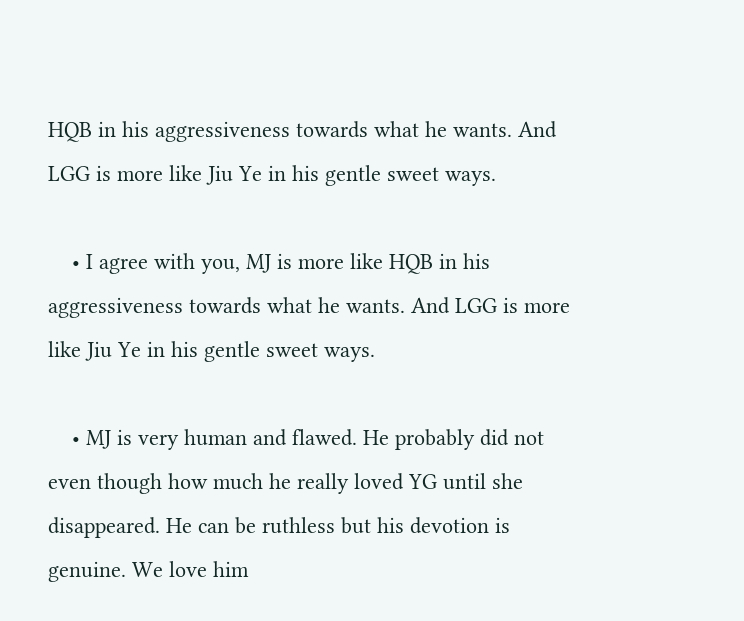HQB in his aggressiveness towards what he wants. And LGG is more like Jiu Ye in his gentle sweet ways.

    • I agree with you, MJ is more like HQB in his aggressiveness towards what he wants. And LGG is more like Jiu Ye in his gentle sweet ways.

    • MJ is very human and flawed. He probably did not even though how much he really loved YG until she disappeared. He can be ruthless but his devotion is genuine. We love him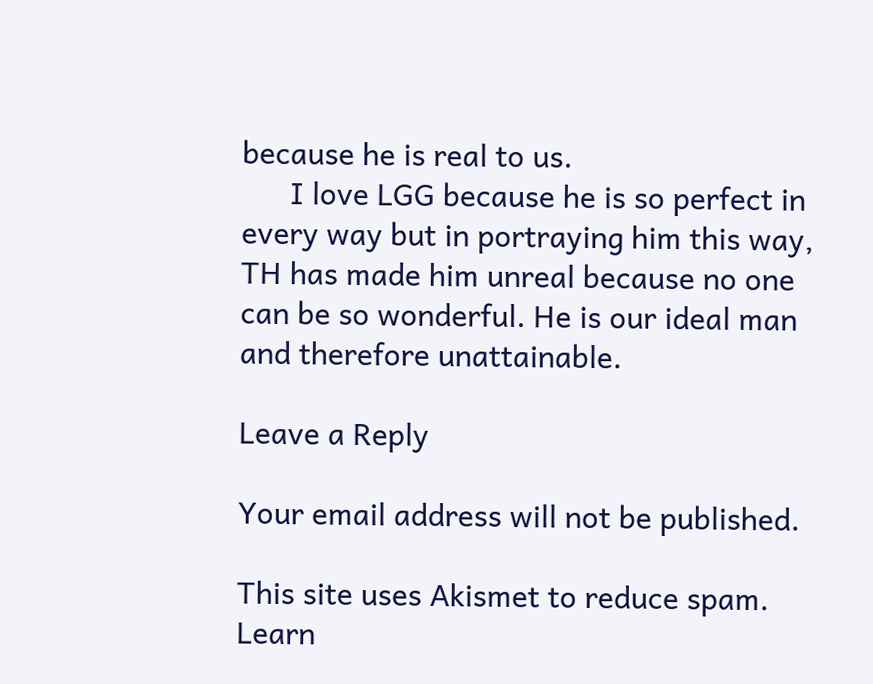because he is real to us.
      I love LGG because he is so perfect in every way but in portraying him this way, TH has made him unreal because no one can be so wonderful. He is our ideal man and therefore unattainable.

Leave a Reply

Your email address will not be published.

This site uses Akismet to reduce spam. Learn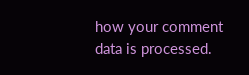how your comment data is processed.